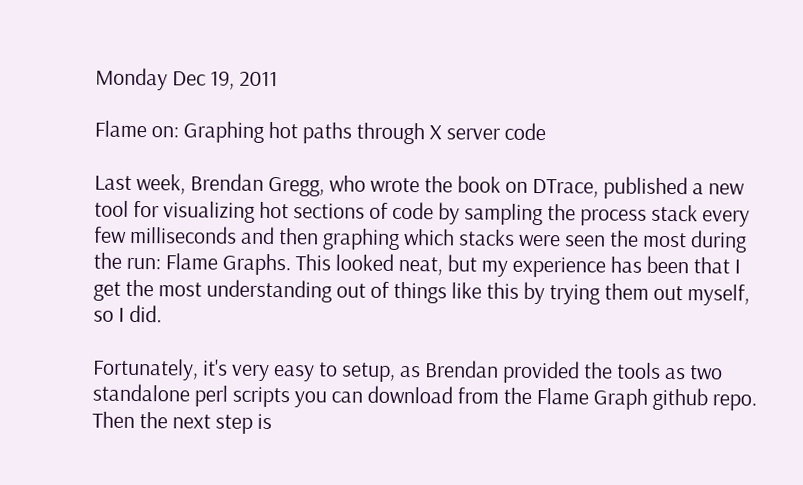Monday Dec 19, 2011

Flame on: Graphing hot paths through X server code

Last week, Brendan Gregg, who wrote the book on DTrace, published a new tool for visualizing hot sections of code by sampling the process stack every few milliseconds and then graphing which stacks were seen the most during the run: Flame Graphs. This looked neat, but my experience has been that I get the most understanding out of things like this by trying them out myself, so I did.

Fortunately, it's very easy to setup, as Brendan provided the tools as two standalone perl scripts you can download from the Flame Graph github repo. Then the next step is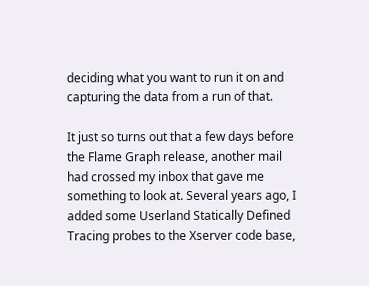deciding what you want to run it on and capturing the data from a run of that.

It just so turns out that a few days before the Flame Graph release, another mail had crossed my inbox that gave me something to look at. Several years ago, I added some Userland Statically Defined Tracing probes to the Xserver code base,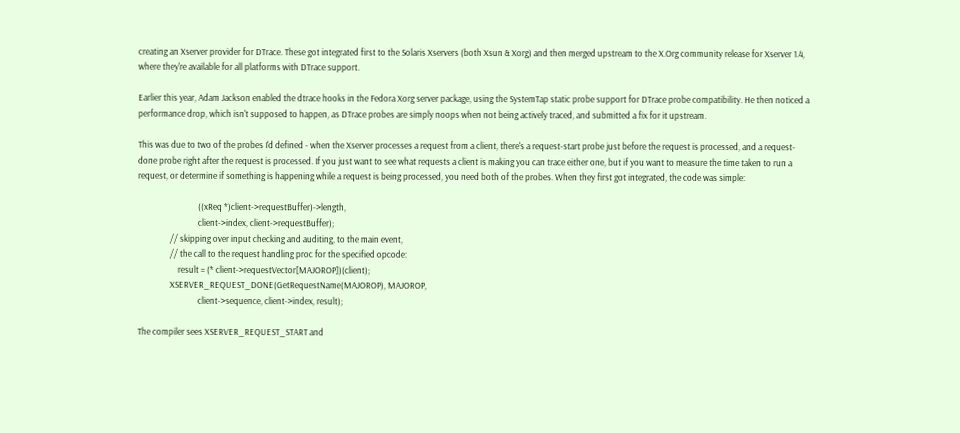creating an Xserver provider for DTrace. These got integrated first to the Solaris Xservers (both Xsun & Xorg) and then merged upstream to the X.Org community release for Xserver 1.4, where they're available for all platforms with DTrace support.

Earlier this year, Adam Jackson enabled the dtrace hooks in the Fedora Xorg server package, using the SystemTap static probe support for DTrace probe compatibility. He then noticed a performance drop, which isn't supposed to happen, as DTrace probes are simply noops when not being actively traced, and submitted a fix for it upstream.

This was due to two of the probes I'd defined - when the Xserver processes a request from a client, there's a request-start probe just before the request is processed, and a request-done probe right after the request is processed. If you just want to see what requests a client is making you can trace either one, but if you want to measure the time taken to run a request, or determine if something is happening while a request is being processed, you need both of the probes. When they first got integrated, the code was simple:

                              ((xReq *)client->requestBuffer)->length,
                              client->index, client->requestBuffer);
                // skipping over input checking and auditing, to the main event,
                // the call to the request handling proc for the specified opcode:
                    result = (* client->requestVector[MAJOROP])(client);
                XSERVER_REQUEST_DONE(GetRequestName(MAJOROP), MAJOROP,
                              client->sequence, client->index, result);

The compiler sees XSERVER_REQUEST_START and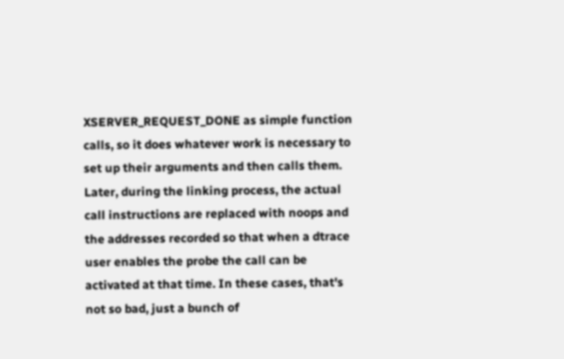XSERVER_REQUEST_DONE as simple function calls, so it does whatever work is necessary to set up their arguments and then calls them. Later, during the linking process, the actual call instructions are replaced with noops and the addresses recorded so that when a dtrace user enables the probe the call can be activated at that time. In these cases, that's not so bad, just a bunch of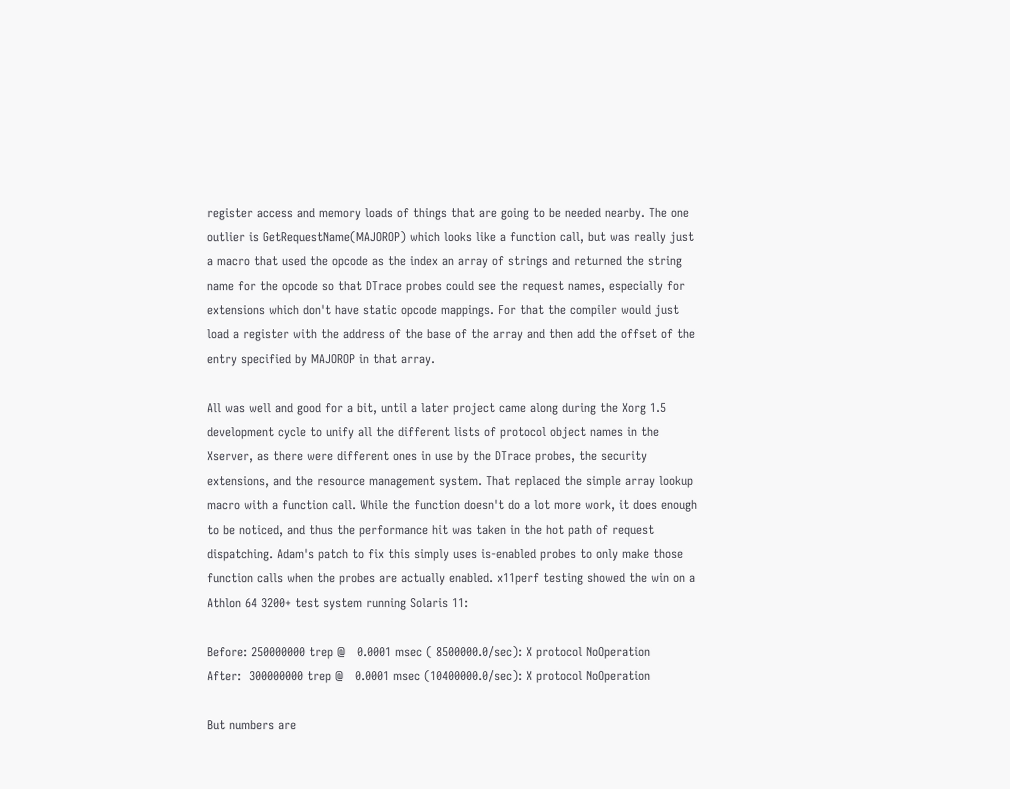register access and memory loads of things that are going to be needed nearby. The one outlier is GetRequestName(MAJOROP) which looks like a function call, but was really just a macro that used the opcode as the index an array of strings and returned the string name for the opcode so that DTrace probes could see the request names, especially for extensions which don't have static opcode mappings. For that the compiler would just load a register with the address of the base of the array and then add the offset of the entry specified by MAJOROP in that array.

All was well and good for a bit, until a later project came along during the Xorg 1.5 development cycle to unify all the different lists of protocol object names in the Xserver, as there were different ones in use by the DTrace probes, the security extensions, and the resource management system. That replaced the simple array lookup macro with a function call. While the function doesn't do a lot more work, it does enough to be noticed, and thus the performance hit was taken in the hot path of request dispatching. Adam's patch to fix this simply uses is-enabled probes to only make those function calls when the probes are actually enabled. x11perf testing showed the win on a Athlon 64 3200+ test system running Solaris 11:

Before: 250000000 trep @   0.0001 msec ( 8500000.0/sec): X protocol NoOperation
After:  300000000 trep @   0.0001 msec (10400000.0/sec): X protocol NoOperation

But numbers are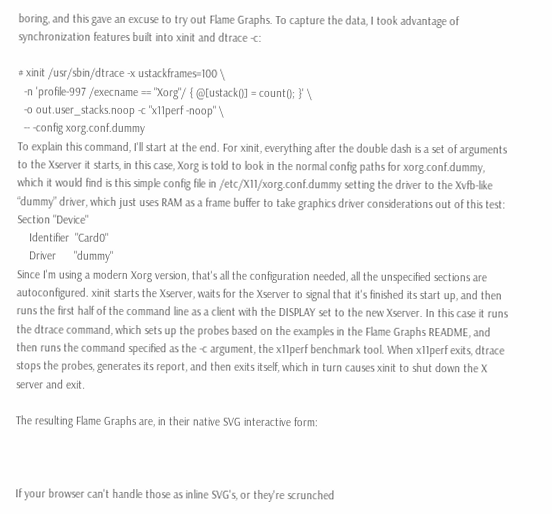boring, and this gave an excuse to try out Flame Graphs. To capture the data, I took advantage of synchronization features built into xinit and dtrace -c:

# xinit /usr/sbin/dtrace -x ustackframes=100 \
  -n 'profile-997 /execname == "Xorg"/ { @[ustack()] = count(); }' \
  -o out.user_stacks.noop -c "x11perf -noop" \
  -- -config xorg.conf.dummy
To explain this command, I'll start at the end. For xinit, everything after the double dash is a set of arguments to the Xserver it starts, in this case, Xorg is told to look in the normal config paths for xorg.conf.dummy, which it would find is this simple config file in /etc/X11/xorg.conf.dummy setting the driver to the Xvfb-like “dummy” driver, which just uses RAM as a frame buffer to take graphics driver considerations out of this test:
Section "Device"
    Identifier  "Card0"
    Driver      "dummy"
Since I'm using a modern Xorg version, that's all the configuration needed, all the unspecified sections are autoconfigured. xinit starts the Xserver, waits for the Xserver to signal that it's finished its start up, and then runs the first half of the command line as a client with the DISPLAY set to the new Xserver. In this case it runs the dtrace command, which sets up the probes based on the examples in the Flame Graphs README, and then runs the command specified as the -c argument, the x11perf benchmark tool. When x11perf exits, dtrace stops the probes, generates its report, and then exits itself, which in turn causes xinit to shut down the X server and exit.

The resulting Flame Graphs are, in their native SVG interactive form:



If your browser can't handle those as inline SVG's, or they're scrunched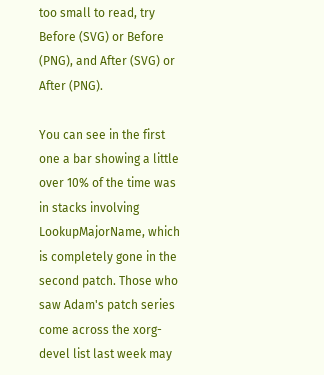too small to read, try Before (SVG) or Before (PNG), and After (SVG) or After (PNG).

You can see in the first one a bar showing a little over 10% of the time was in stacks involving LookupMajorName, which is completely gone in the second patch. Those who saw Adam's patch series come across the xorg-devel list last week may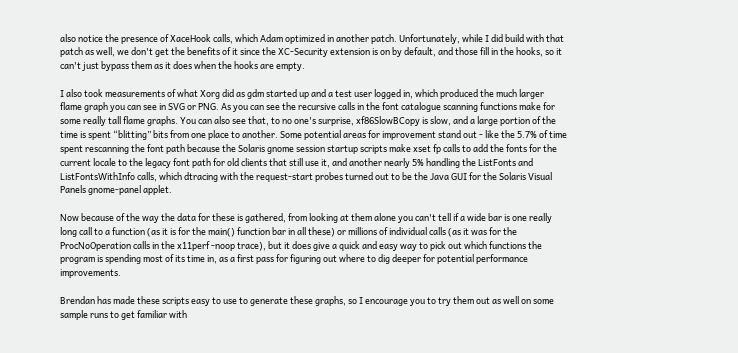also notice the presence of XaceHook calls, which Adam optimized in another patch. Unfortunately, while I did build with that patch as well, we don't get the benefits of it since the XC-Security extension is on by default, and those fill in the hooks, so it can't just bypass them as it does when the hooks are empty.

I also took measurements of what Xorg did as gdm started up and a test user logged in, which produced the much larger flame graph you can see in SVG or PNG. As you can see the recursive calls in the font catalogue scanning functions make for some really tall flame graphs. You can also see that, to no one's surprise, xf86SlowBCopy is slow, and a large portion of the time is spent “blitting” bits from one place to another. Some potential areas for improvement stand out - like the 5.7% of time spent rescanning the font path because the Solaris gnome session startup scripts make xset fp calls to add the fonts for the current locale to the legacy font path for old clients that still use it, and another nearly 5% handling the ListFonts and ListFontsWithInfo calls, which dtracing with the request-start probes turned out to be the Java GUI for the Solaris Visual Panels gnome-panel applet.

Now because of the way the data for these is gathered, from looking at them alone you can't tell if a wide bar is one really long call to a function (as it is for the main() function bar in all these) or millions of individual calls (as it was for the ProcNoOperation calls in the x11perf -noop trace), but it does give a quick and easy way to pick out which functions the program is spending most of its time in, as a first pass for figuring out where to dig deeper for potential performance improvements.

Brendan has made these scripts easy to use to generate these graphs, so I encourage you to try them out as well on some sample runs to get familiar with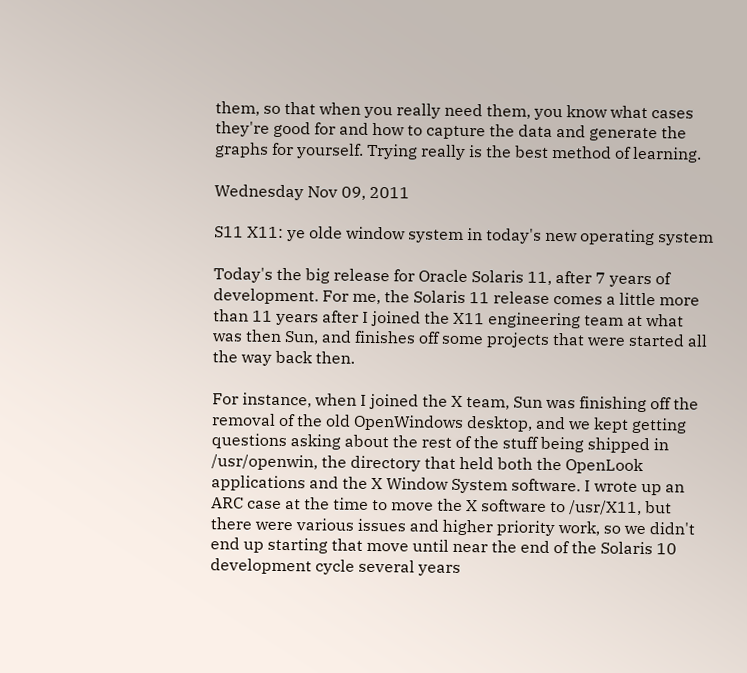them, so that when you really need them, you know what cases they're good for and how to capture the data and generate the graphs for yourself. Trying really is the best method of learning.

Wednesday Nov 09, 2011

S11 X11: ye olde window system in today's new operating system

Today's the big release for Oracle Solaris 11, after 7 years of development. For me, the Solaris 11 release comes a little more than 11 years after I joined the X11 engineering team at what was then Sun, and finishes off some projects that were started all the way back then.

For instance, when I joined the X team, Sun was finishing off the removal of the old OpenWindows desktop, and we kept getting questions asking about the rest of the stuff being shipped in /usr/openwin, the directory that held both the OpenLook applications and the X Window System software. I wrote up an ARC case at the time to move the X software to /usr/X11, but there were various issues and higher priority work, so we didn't end up starting that move until near the end of the Solaris 10 development cycle several years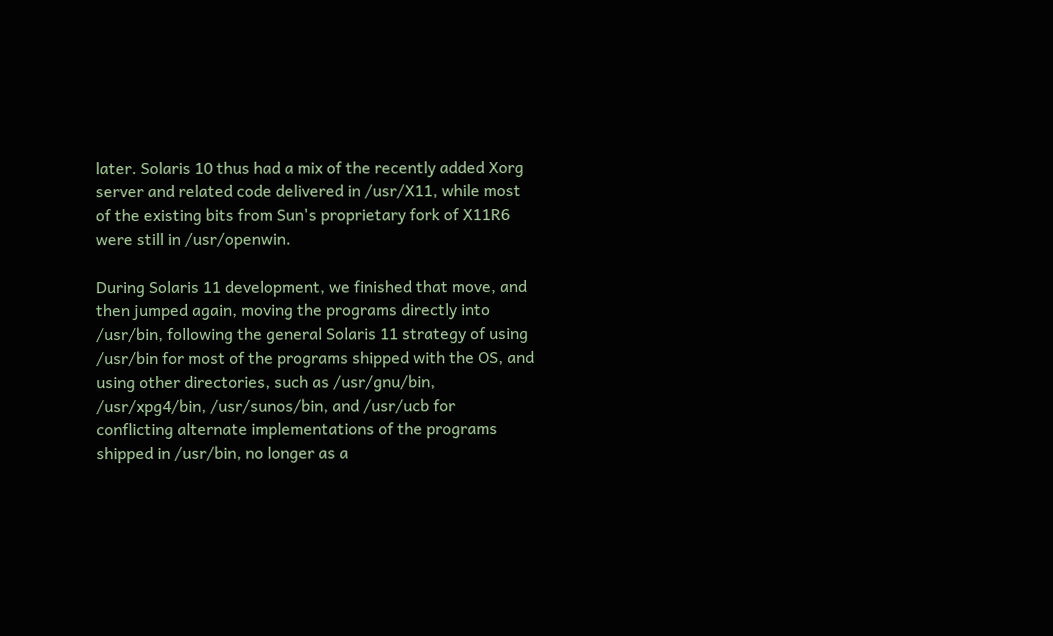later. Solaris 10 thus had a mix of the recently added Xorg server and related code delivered in /usr/X11, while most of the existing bits from Sun's proprietary fork of X11R6 were still in /usr/openwin.

During Solaris 11 development, we finished that move, and then jumped again, moving the programs directly into /usr/bin, following the general Solaris 11 strategy of using /usr/bin for most of the programs shipped with the OS, and using other directories, such as /usr/gnu/bin, /usr/xpg4/bin, /usr/sunos/bin, and /usr/ucb for conflicting alternate implementations of the programs shipped in /usr/bin, no longer as a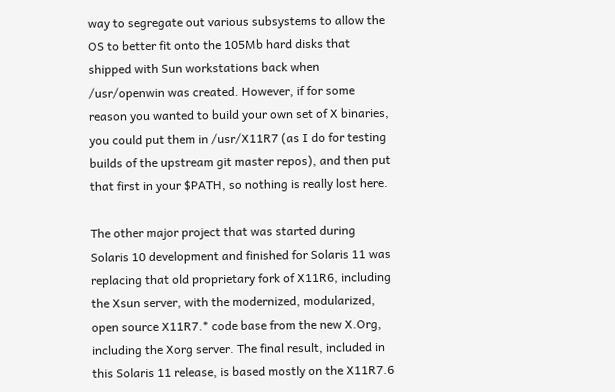way to segregate out various subsystems to allow the OS to better fit onto the 105Mb hard disks that shipped with Sun workstations back when /usr/openwin was created. However, if for some reason you wanted to build your own set of X binaries, you could put them in /usr/X11R7 (as I do for testing builds of the upstream git master repos), and then put that first in your $PATH, so nothing is really lost here.

The other major project that was started during Solaris 10 development and finished for Solaris 11 was replacing that old proprietary fork of X11R6, including the Xsun server, with the modernized, modularized, open source X11R7.* code base from the new X.Org, including the Xorg server. The final result, included in this Solaris 11 release, is based mostly on the X11R7.6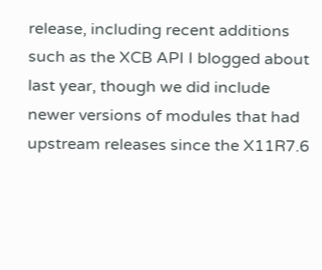release, including recent additions such as the XCB API I blogged about last year, though we did include newer versions of modules that had upstream releases since the X11R7.6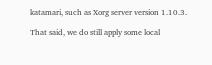katamari, such as Xorg server version 1.10.3.

That said, we do still apply some local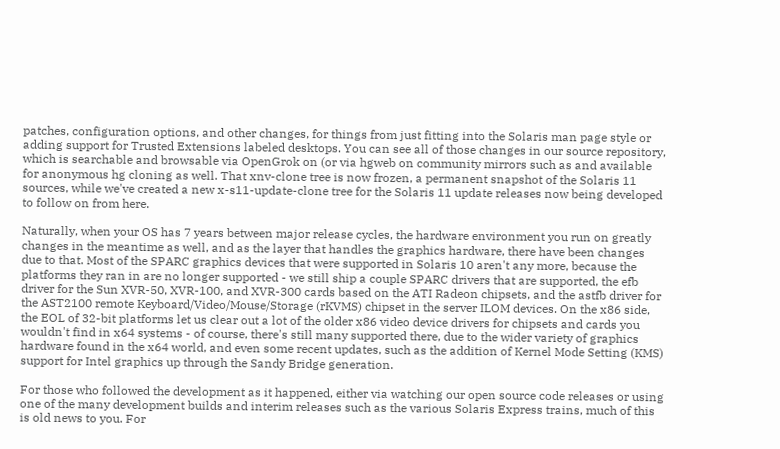patches, configuration options, and other changes, for things from just fitting into the Solaris man page style or adding support for Trusted Extensions labeled desktops. You can see all of those changes in our source repository, which is searchable and browsable via OpenGrok on (or via hgweb on community mirrors such as and available for anonymous hg cloning as well. That xnv-clone tree is now frozen, a permanent snapshot of the Solaris 11 sources, while we've created a new x-s11-update-clone tree for the Solaris 11 update releases now being developed to follow on from here.

Naturally, when your OS has 7 years between major release cycles, the hardware environment you run on greatly changes in the meantime as well, and as the layer that handles the graphics hardware, there have been changes due to that. Most of the SPARC graphics devices that were supported in Solaris 10 aren't any more, because the platforms they ran in are no longer supported - we still ship a couple SPARC drivers that are supported, the efb driver for the Sun XVR-50, XVR-100, and XVR-300 cards based on the ATI Radeon chipsets, and the astfb driver for the AST2100 remote Keyboard/Video/Mouse/Storage (rKVMS) chipset in the server ILOM devices. On the x86 side, the EOL of 32-bit platforms let us clear out a lot of the older x86 video device drivers for chipsets and cards you wouldn't find in x64 systems - of course, there's still many supported there, due to the wider variety of graphics hardware found in the x64 world, and even some recent updates, such as the addition of Kernel Mode Setting (KMS) support for Intel graphics up through the Sandy Bridge generation.

For those who followed the development as it happened, either via watching our open source code releases or using one of the many development builds and interim releases such as the various Solaris Express trains, much of this is old news to you. For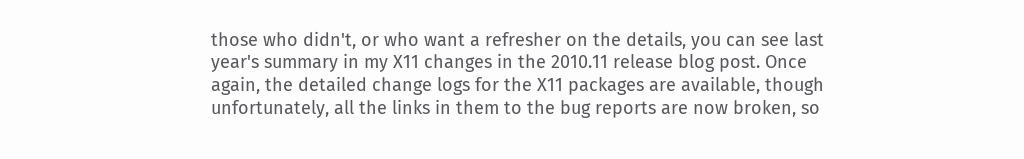those who didn't, or who want a refresher on the details, you can see last year's summary in my X11 changes in the 2010.11 release blog post. Once again, the detailed change logs for the X11 packages are available, though unfortunately, all the links in them to the bug reports are now broken, so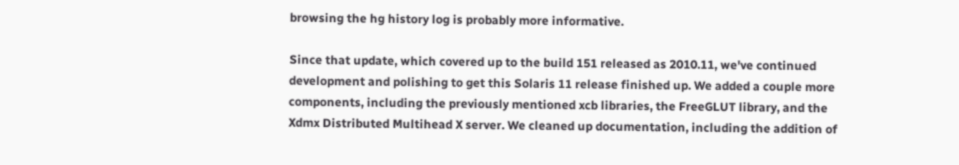browsing the hg history log is probably more informative.

Since that update, which covered up to the build 151 released as 2010.11, we've continued development and polishing to get this Solaris 11 release finished up. We added a couple more components, including the previously mentioned xcb libraries, the FreeGLUT library, and the Xdmx Distributed Multihead X server. We cleaned up documentation, including the addition of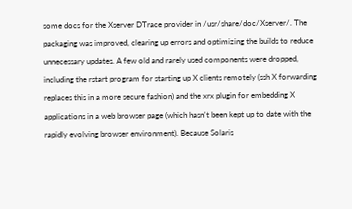some docs for the Xserver DTrace provider in /usr/share/doc/Xserver/. The packaging was improved, clearing up errors and optimizing the builds to reduce unnecessary updates. A few old and rarely used components were dropped, including the rstart program for starting up X clients remotely (ssh X forwarding replaces this in a more secure fashion) and the xrx plugin for embedding X applications in a web browser page (which hasn't been kept up to date with the rapidly evolving browser environment). Because Solaris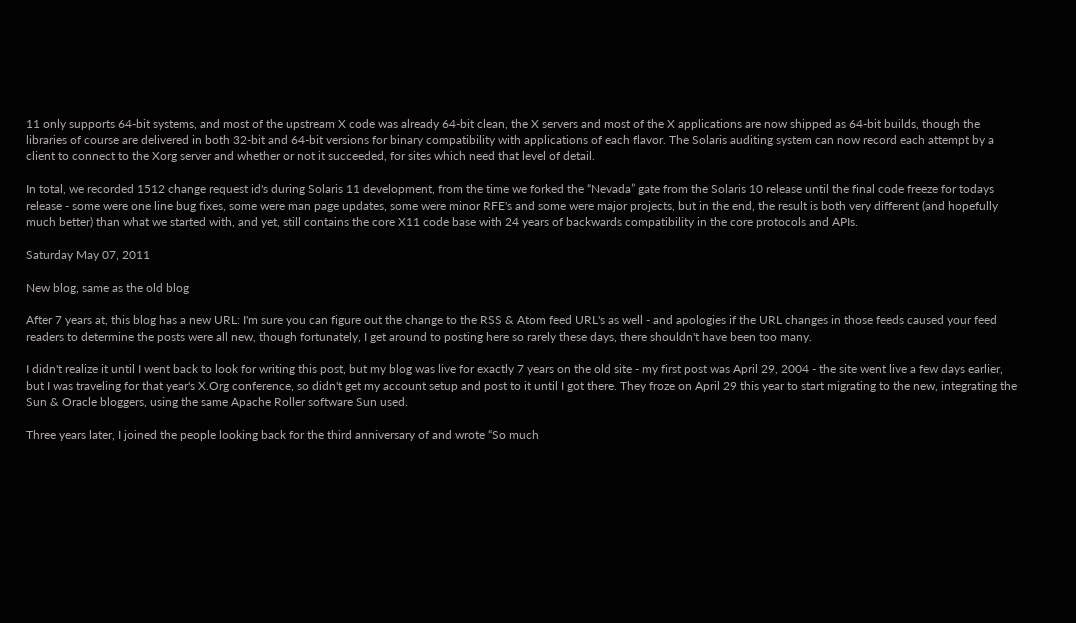11 only supports 64-bit systems, and most of the upstream X code was already 64-bit clean, the X servers and most of the X applications are now shipped as 64-bit builds, though the libraries of course are delivered in both 32-bit and 64-bit versions for binary compatibility with applications of each flavor. The Solaris auditing system can now record each attempt by a client to connect to the Xorg server and whether or not it succeeded, for sites which need that level of detail.

In total, we recorded 1512 change request id's during Solaris 11 development, from the time we forked the “Nevada” gate from the Solaris 10 release until the final code freeze for todays release - some were one line bug fixes, some were man page updates, some were minor RFE's and some were major projects, but in the end, the result is both very different (and hopefully much better) than what we started with, and yet, still contains the core X11 code base with 24 years of backwards compatibility in the core protocols and APIs.

Saturday May 07, 2011

New blog, same as the old blog

After 7 years at, this blog has a new URL: I'm sure you can figure out the change to the RSS & Atom feed URL's as well - and apologies if the URL changes in those feeds caused your feed readers to determine the posts were all new, though fortunately, I get around to posting here so rarely these days, there shouldn't have been too many.

I didn't realize it until I went back to look for writing this post, but my blog was live for exactly 7 years on the old site - my first post was April 29, 2004 - the site went live a few days earlier, but I was traveling for that year's X.Org conference, so didn't get my account setup and post to it until I got there. They froze on April 29 this year to start migrating to the new, integrating the Sun & Oracle bloggers, using the same Apache Roller software Sun used.

Three years later, I joined the people looking back for the third anniversary of and wrote “So much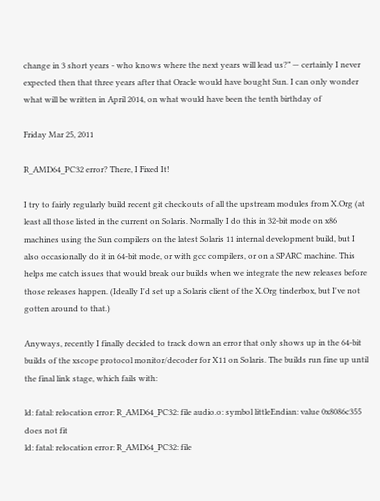change in 3 short years - who knows where the next years will lead us?” — certainly I never expected then that three years after that Oracle would have bought Sun. I can only wonder what will be written in April 2014, on what would have been the tenth birthday of

Friday Mar 25, 2011

R_AMD64_PC32 error? There, I Fixed It!

I try to fairly regularly build recent git checkouts of all the upstream modules from X.Org (at least all those listed in the current on Solaris. Normally I do this in 32-bit mode on x86 machines using the Sun compilers on the latest Solaris 11 internal development build, but I also occasionally do it in 64-bit mode, or with gcc compilers, or on a SPARC machine. This helps me catch issues that would break our builds when we integrate the new releases before those releases happen. (Ideally I'd set up a Solaris client of the X.Org tinderbox, but I've not gotten around to that.)

Anyways, recently I finally decided to track down an error that only shows up in the 64-bit builds of the xscope protocol monitor/decoder for X11 on Solaris. The builds run fine up until the final link stage, which fails with:

ld: fatal: relocation error: R_AMD64_PC32: file audio.o: symbol littleEndian: value 0x8086c355 does not fit
ld: fatal: relocation error: R_AMD64_PC32: file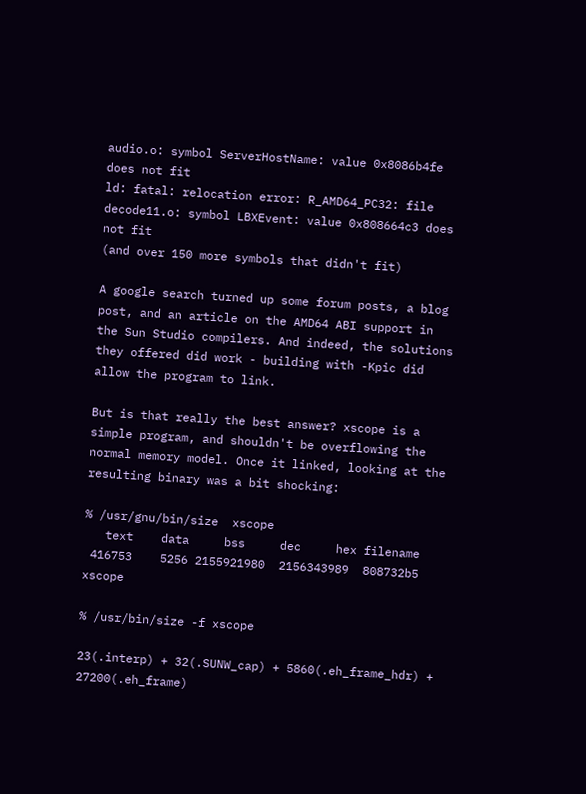audio.o: symbol ServerHostName: value 0x8086b4fe does not fit
ld: fatal: relocation error: R_AMD64_PC32: file decode11.o: symbol LBXEvent: value 0x808664c3 does not fit
(and over 150 more symbols that didn't fit)

A google search turned up some forum posts, a blog post, and an article on the AMD64 ABI support in the Sun Studio compilers. And indeed, the solutions they offered did work - building with -Kpic did allow the program to link.

But is that really the best answer? xscope is a simple program, and shouldn't be overflowing the normal memory model. Once it linked, looking at the resulting binary was a bit shocking:

% /usr/gnu/bin/size  xscope
   text    data     bss     dec     hex filename
 416753    5256 2155921980  2156343989  808732b5    xscope

% /usr/bin/size -f xscope

23(.interp) + 32(.SUNW_cap) + 5860(.eh_frame_hdr) + 27200(.eh_frame)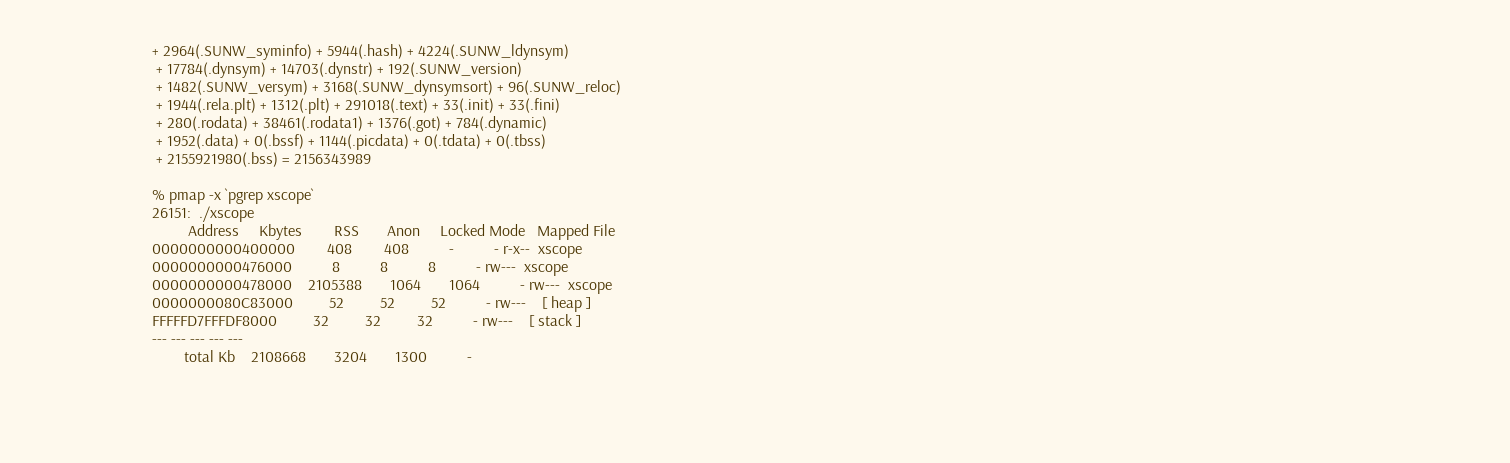+ 2964(.SUNW_syminfo) + 5944(.hash) + 4224(.SUNW_ldynsym)
 + 17784(.dynsym) + 14703(.dynstr) + 192(.SUNW_version)
 + 1482(.SUNW_versym) + 3168(.SUNW_dynsymsort) + 96(.SUNW_reloc)
 + 1944(.rela.plt) + 1312(.plt) + 291018(.text) + 33(.init) + 33(.fini)
 + 280(.rodata) + 38461(.rodata1) + 1376(.got) + 784(.dynamic)
 + 1952(.data) + 0(.bssf) + 1144(.picdata) + 0(.tdata) + 0(.tbss)
 + 2155921980(.bss) = 2156343989

% pmap -x `pgrep xscope`
26151:  ./xscope
         Address     Kbytes        RSS       Anon     Locked Mode   Mapped File
0000000000400000        408        408          -          - r-x--  xscope
0000000000476000          8          8          8          - rw---  xscope
0000000000478000    2105388       1064       1064          - rw---  xscope
0000000080C83000         52         52         52          - rw---    [ heap ]
FFFFFD7FFFDF8000         32         32         32          - rw---    [ stack ]
--- --- --- --- ---
        total Kb    2108668       3204       1300          -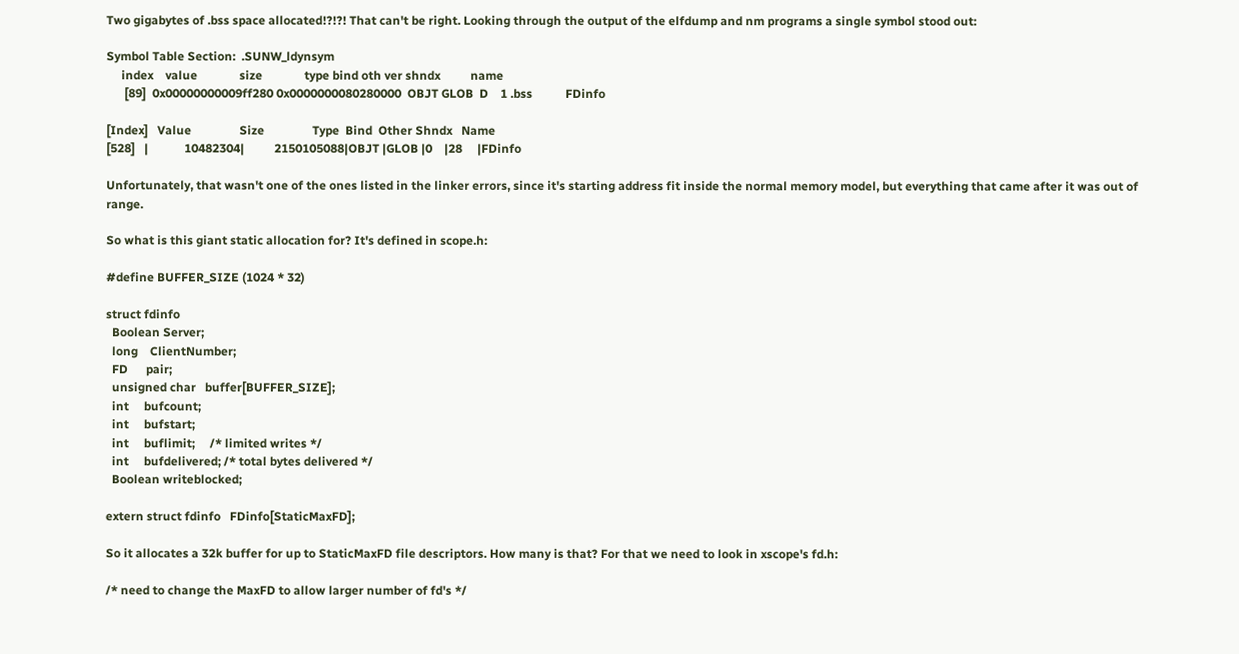Two gigabytes of .bss space allocated!?!?! That can't be right. Looking through the output of the elfdump and nm programs a single symbol stood out:

Symbol Table Section:  .SUNW_ldynsym
     index    value              size              type bind oth ver shndx          name
      [89]  0x00000000009ff280 0x0000000080280000  OBJT GLOB  D    1 .bss           FDinfo

[Index]   Value                Size                Type  Bind  Other Shndx   Name
[528]   |            10482304|          2150105088|OBJT |GLOB |0    |28     |FDinfo

Unfortunately, that wasn't one of the ones listed in the linker errors, since it's starting address fit inside the normal memory model, but everything that came after it was out of range.

So what is this giant static allocation for? It's defined in scope.h:

#define BUFFER_SIZE (1024 * 32)

struct fdinfo
  Boolean Server;
  long    ClientNumber;
  FD      pair;
  unsigned char   buffer[BUFFER_SIZE];
  int     bufcount;
  int     bufstart;
  int     buflimit;     /* limited writes */
  int     bufdelivered; /* total bytes delivered */
  Boolean writeblocked;

extern struct fdinfo   FDinfo[StaticMaxFD];

So it allocates a 32k buffer for up to StaticMaxFD file descriptors. How many is that? For that we need to look in xscope's fd.h:

/* need to change the MaxFD to allow larger number of fd's */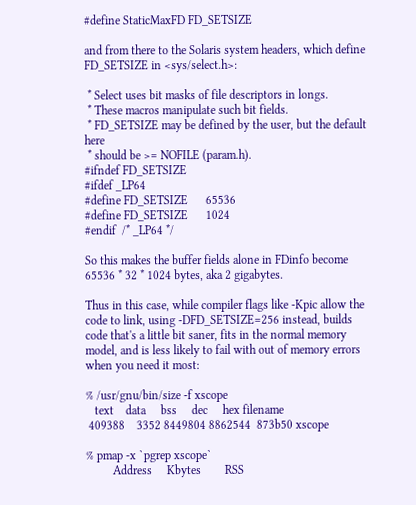#define StaticMaxFD FD_SETSIZE

and from there to the Solaris system headers, which define FD_SETSIZE in <sys/select.h>:

 * Select uses bit masks of file descriptors in longs.
 * These macros manipulate such bit fields.
 * FD_SETSIZE may be defined by the user, but the default here
 * should be >= NOFILE (param.h).
#ifndef FD_SETSIZE
#ifdef _LP64
#define FD_SETSIZE      65536
#define FD_SETSIZE      1024
#endif  /* _LP64 */

So this makes the buffer fields alone in FDinfo become 65536 * 32 * 1024 bytes, aka 2 gigabytes.

Thus in this case, while compiler flags like -Kpic allow the code to link, using -DFD_SETSIZE=256 instead, builds code that's a little bit saner, fits in the normal memory model, and is less likely to fail with out of memory errors when you need it most:

% /usr/gnu/bin/size -f xscope
   text    data     bss     dec     hex filename
 409388    3352 8449804 8862544  873b50 xscope

% pmap -x `pgrep xscope`
         Address     Kbytes        RSS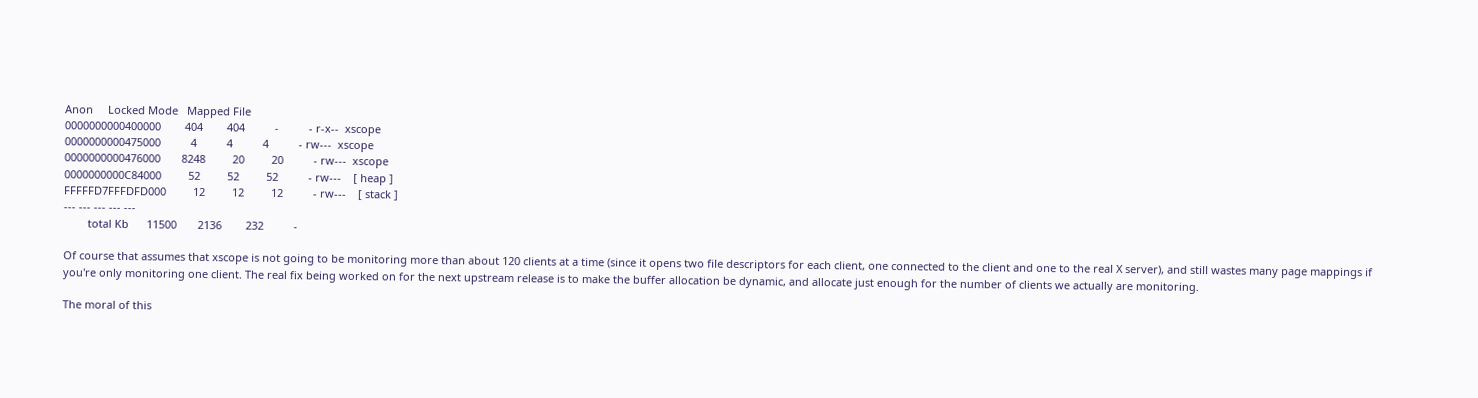Anon     Locked Mode   Mapped File
0000000000400000        404        404          -          - r-x--  xscope
0000000000475000          4          4          4          - rw---  xscope
0000000000476000       8248         20         20          - rw---  xscope
0000000000C84000         52         52         52          - rw---    [ heap ]
FFFFFD7FFFDFD000         12         12         12          - rw---    [ stack ]
--- --- --- --- ---
        total Kb      11500       2136        232          -

Of course that assumes that xscope is not going to be monitoring more than about 120 clients at a time (since it opens two file descriptors for each client, one connected to the client and one to the real X server), and still wastes many page mappings if you're only monitoring one client. The real fix being worked on for the next upstream release is to make the buffer allocation be dynamic, and allocate just enough for the number of clients we actually are monitoring.

The moral of this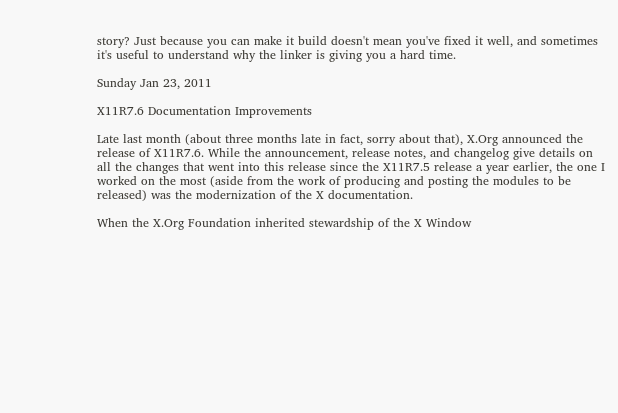story? Just because you can make it build doesn't mean you've fixed it well, and sometimes it's useful to understand why the linker is giving you a hard time.

Sunday Jan 23, 2011

X11R7.6 Documentation Improvements

Late last month (about three months late in fact, sorry about that), X.Org announced the release of X11R7.6. While the announcement, release notes, and changelog give details on all the changes that went into this release since the X11R7.5 release a year earlier, the one I worked on the most (aside from the work of producing and posting the modules to be released) was the modernization of the X documentation.

When the X.Org Foundation inherited stewardship of the X Window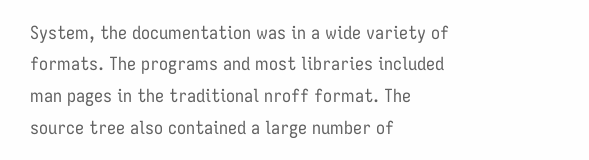System, the documentation was in a wide variety of formats. The programs and most libraries included man pages in the traditional nroff format. The source tree also contained a large number of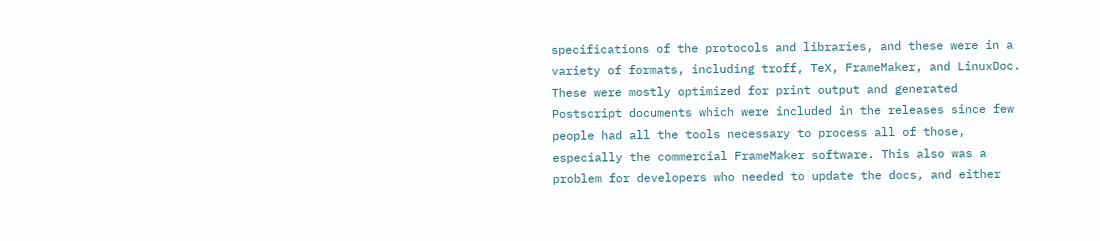specifications of the protocols and libraries, and these were in a variety of formats, including troff, TeX, FrameMaker, and LinuxDoc. These were mostly optimized for print output and generated Postscript documents which were included in the releases since few people had all the tools necessary to process all of those, especially the commercial FrameMaker software. This also was a problem for developers who needed to update the docs, and either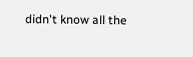didn't know all the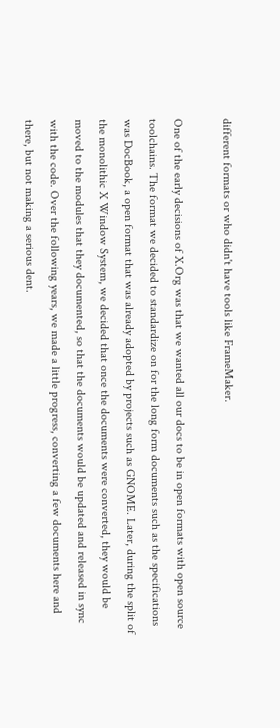different formats or who didn't have tools like FrameMaker.

One of the early decisions of X.Org was that we wanted all our docs to be in open formats with open source toolchains. The format we decided to standardize on for the long form documents such as the specifications was DocBook, a open format that was already adopted by projects such as GNOME. Later, during the split of the monolithic X Window System, we decided that once the documents were converted, they would be moved to the modules that they documented, so that the documents would be updated and released in sync with the code. Over the following years, we made a little progress, converting a few documents here and there, but not making a serious dent.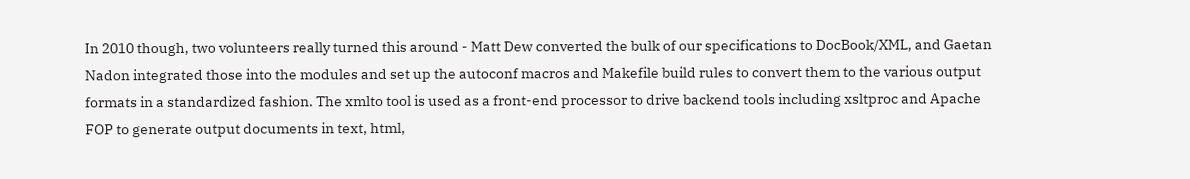In 2010 though, two volunteers really turned this around - Matt Dew converted the bulk of our specifications to DocBook/XML, and Gaetan Nadon integrated those into the modules and set up the autoconf macros and Makefile build rules to convert them to the various output formats in a standardized fashion. The xmlto tool is used as a front-end processor to drive backend tools including xsltproc and Apache FOP to generate output documents in text, html,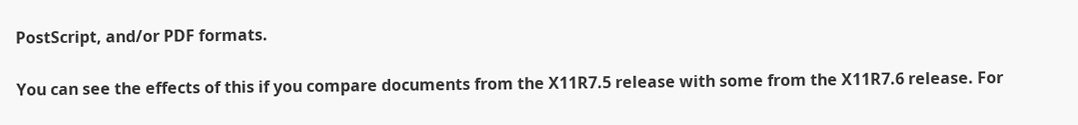PostScript, and/or PDF formats.

You can see the effects of this if you compare documents from the X11R7.5 release with some from the X11R7.6 release. For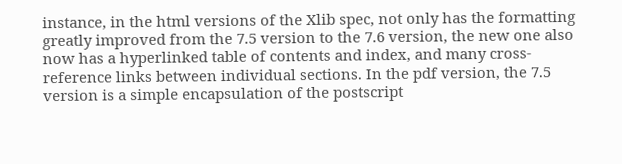instance, in the html versions of the Xlib spec, not only has the formatting greatly improved from the 7.5 version to the 7.6 version, the new one also now has a hyperlinked table of contents and index, and many cross-reference links between individual sections. In the pdf version, the 7.5 version is a simple encapsulation of the postscript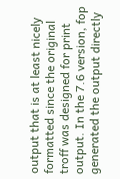output that is at least nicely formatted since the original troff was designed for print output. In the 7.6 version, fop generated the output directly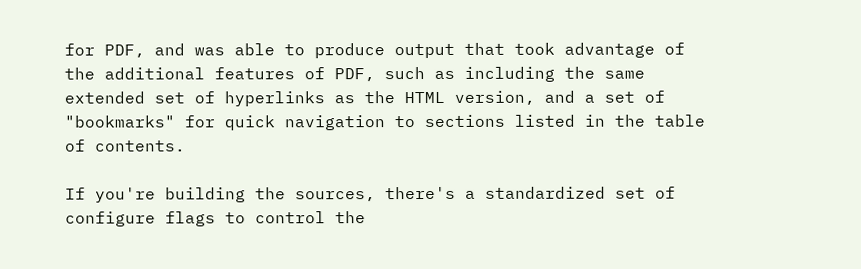for PDF, and was able to produce output that took advantage of the additional features of PDF, such as including the same extended set of hyperlinks as the HTML version, and a set of "bookmarks" for quick navigation to sections listed in the table of contents.

If you're building the sources, there's a standardized set of configure flags to control the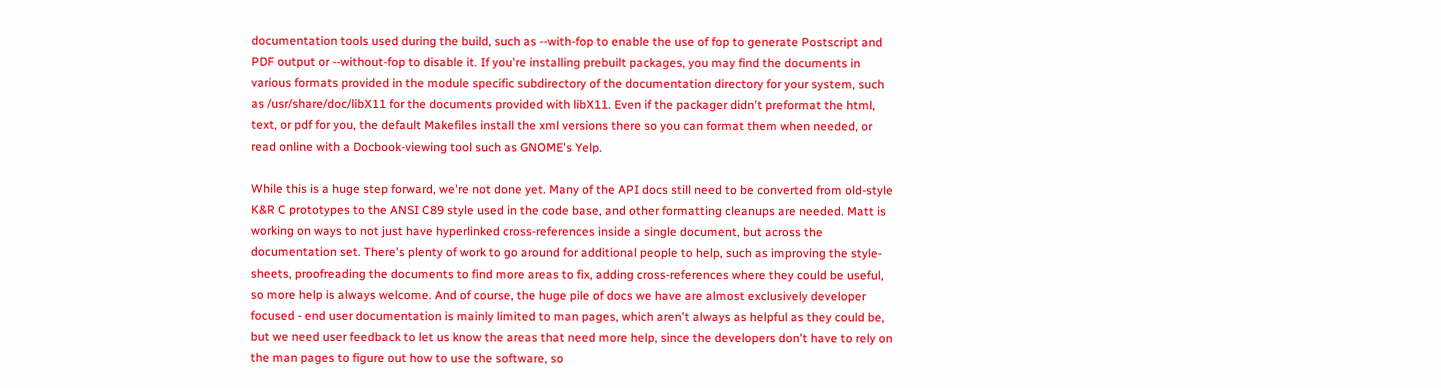documentation tools used during the build, such as --with-fop to enable the use of fop to generate Postscript and PDF output or --without-fop to disable it. If you're installing prebuilt packages, you may find the documents in various formats provided in the module specific subdirectory of the documentation directory for your system, such as /usr/share/doc/libX11 for the documents provided with libX11. Even if the packager didn't preformat the html, text, or pdf for you, the default Makefiles install the xml versions there so you can format them when needed, or read online with a Docbook-viewing tool such as GNOME's Yelp.

While this is a huge step forward, we're not done yet. Many of the API docs still need to be converted from old-style K&R C prototypes to the ANSI C89 style used in the code base, and other formatting cleanups are needed. Matt is working on ways to not just have hyperlinked cross-references inside a single document, but across the documentation set. There's plenty of work to go around for additional people to help, such as improving the style-sheets, proofreading the documents to find more areas to fix, adding cross-references where they could be useful, so more help is always welcome. And of course, the huge pile of docs we have are almost exclusively developer focused - end user documentation is mainly limited to man pages, which aren't always as helpful as they could be, but we need user feedback to let us know the areas that need more help, since the developers don't have to rely on the man pages to figure out how to use the software, so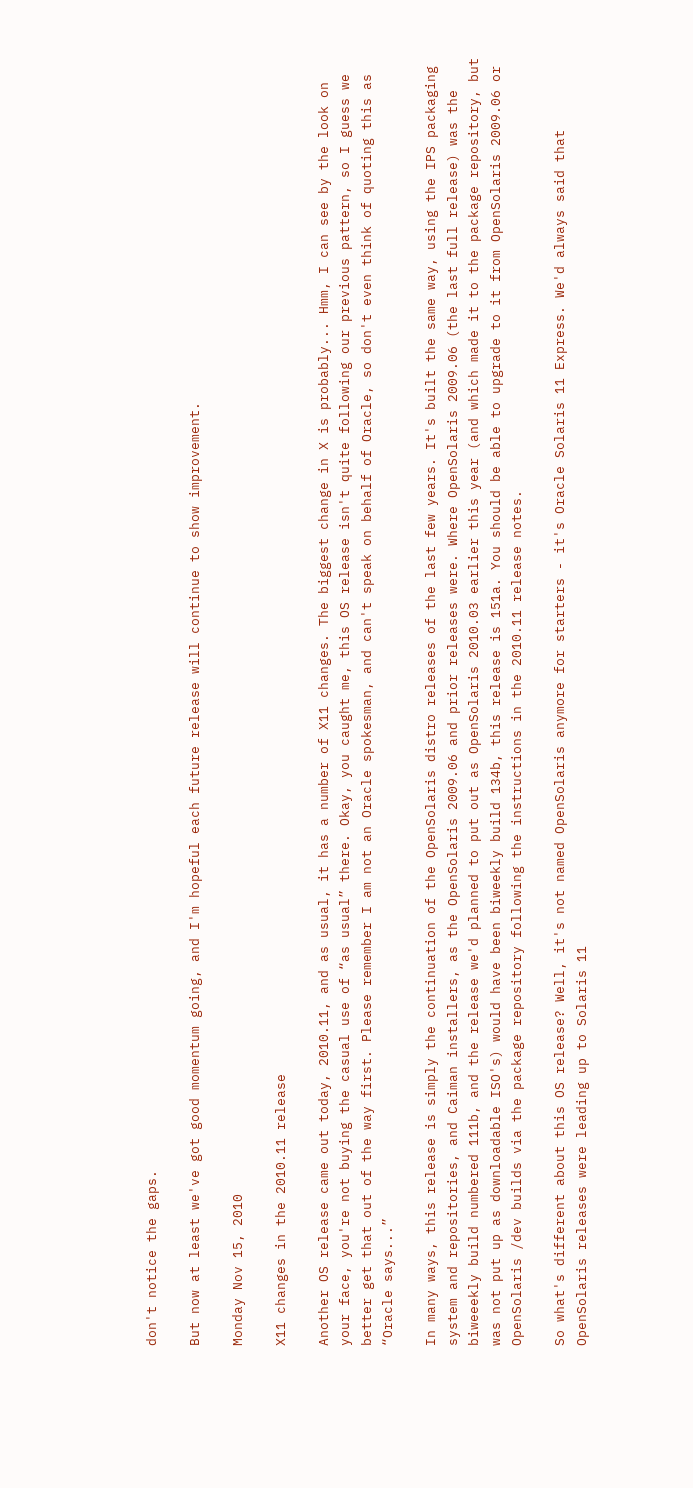don't notice the gaps.

But now at least we've got good momentum going, and I'm hopeful each future release will continue to show improvement.

Monday Nov 15, 2010

X11 changes in the 2010.11 release

Another OS release came out today, 2010.11, and as usual, it has a number of X11 changes. The biggest change in X is probably... Hmm, I can see by the look on your face, you're not buying the casual use of “as usual” there. Okay, you caught me, this OS release isn't quite following our previous pattern, so I guess we better get that out of the way first. Please remember I am not an Oracle spokesman, and can't speak on behalf of Oracle, so don't even think of quoting this as “Oracle says...”

In many ways, this release is simply the continuation of the OpenSolaris distro releases of the last few years. It's built the same way, using the IPS packaging system and repositories, and Caiman installers, as the OpenSolaris 2009.06 and prior releases were. Where OpenSolaris 2009.06 (the last full release) was the biweeekly build numbered 111b, and the release we'd planned to put out as OpenSolaris 2010.03 earlier this year (and which made it to the package repository, but was not put up as downloadable ISO's) would have been biweekly build 134b, this release is 151a. You should be able to upgrade to it from OpenSolaris 2009.06 or OpenSolaris /dev builds via the package repository following the instructions in the 2010.11 release notes.

So what's different about this OS release? Well, it's not named OpenSolaris anymore for starters - it's Oracle Solaris 11 Express. We'd always said that OpenSolaris releases were leading up to Solaris 11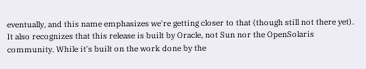eventually, and this name emphasizes we're getting closer to that (though still not there yet). It also recognizes that this release is built by Oracle, not Sun nor the OpenSolaris community. While it's built on the work done by the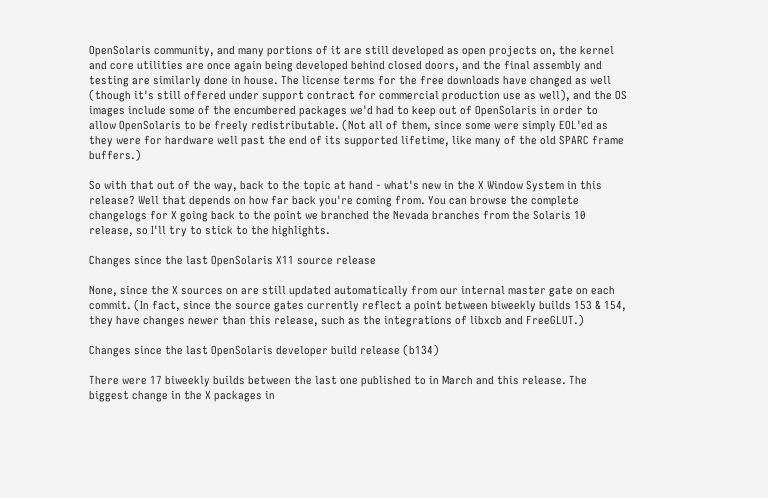OpenSolaris community, and many portions of it are still developed as open projects on, the kernel and core utilities are once again being developed behind closed doors, and the final assembly and testing are similarly done in house. The license terms for the free downloads have changed as well (though it's still offered under support contract for commercial production use as well), and the OS images include some of the encumbered packages we'd had to keep out of OpenSolaris in order to allow OpenSolaris to be freely redistributable. (Not all of them, since some were simply EOL'ed as they were for hardware well past the end of its supported lifetime, like many of the old SPARC frame buffers.)

So with that out of the way, back to the topic at hand - what's new in the X Window System in this release? Well that depends on how far back you're coming from. You can browse the complete changelogs for X going back to the point we branched the Nevada branches from the Solaris 10 release, so I'll try to stick to the highlights.

Changes since the last OpenSolaris X11 source release

None, since the X sources on are still updated automatically from our internal master gate on each commit. (In fact, since the source gates currently reflect a point between biweekly builds 153 & 154, they have changes newer than this release, such as the integrations of libxcb and FreeGLUT.)

Changes since the last OpenSolaris developer build release (b134)

There were 17 biweekly builds between the last one published to in March and this release. The biggest change in the X packages in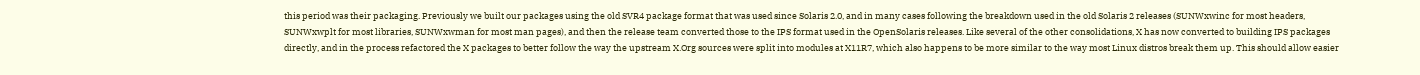this period was their packaging. Previously we built our packages using the old SVR4 package format that was used since Solaris 2.0, and in many cases following the breakdown used in the old Solaris 2 releases (SUNWxwinc for most headers, SUNWxwplt for most libraries, SUNWxwman for most man pages), and then the release team converted those to the IPS format used in the OpenSolaris releases. Like several of the other consolidations, X has now converted to building IPS packages directly, and in the process refactored the X packages to better follow the way the upstream X.Org sources were split into modules at X11R7, which also happens to be more similar to the way most Linux distros break them up. This should allow easier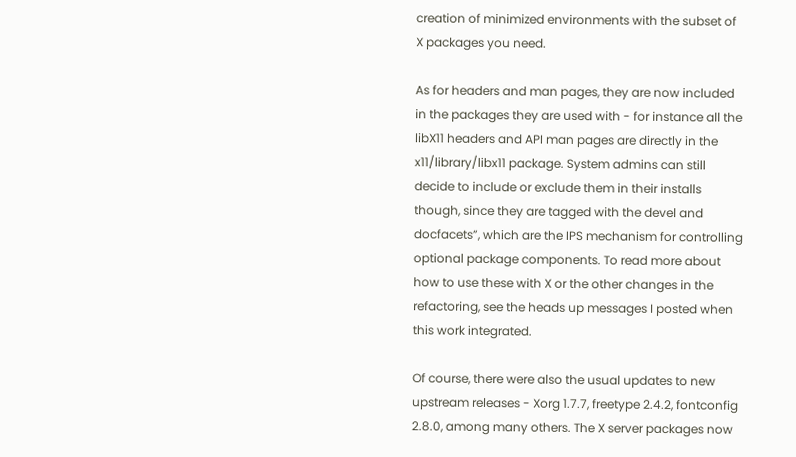creation of minimized environments with the subset of X packages you need.

As for headers and man pages, they are now included in the packages they are used with - for instance all the libX11 headers and API man pages are directly in the x11/library/libx11 package. System admins can still decide to include or exclude them in their installs though, since they are tagged with the devel and docfacets”, which are the IPS mechanism for controlling optional package components. To read more about how to use these with X or the other changes in the refactoring, see the heads up messages I posted when this work integrated.

Of course, there were also the usual updates to new upstream releases - Xorg 1.7.7, freetype 2.4.2, fontconfig 2.8.0, among many others. The X server packages now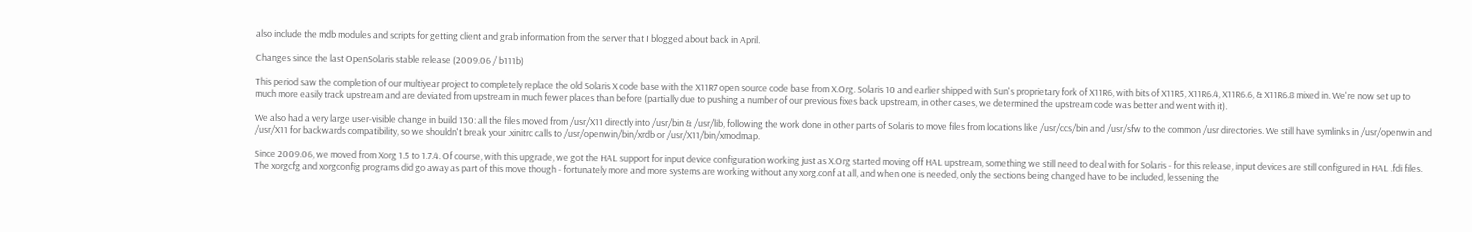also include the mdb modules and scripts for getting client and grab information from the server that I blogged about back in April.

Changes since the last OpenSolaris stable release (2009.06 / b111b)

This period saw the completion of our multiyear project to completely replace the old Solaris X code base with the X11R7 open source code base from X.Org. Solaris 10 and earlier shipped with Sun's proprietary fork of X11R6, with bits of X11R5, X11R6.4, X11R6.6, & X11R6.8 mixed in. We're now set up to much more easily track upstream and are deviated from upstream in much fewer places than before (partially due to pushing a number of our previous fixes back upstream, in other cases, we determined the upstream code was better and went with it).

We also had a very large user-visible change in build 130: all the files moved from /usr/X11 directly into /usr/bin & /usr/lib, following the work done in other parts of Solaris to move files from locations like /usr/ccs/bin and /usr/sfw to the common /usr directories. We still have symlinks in /usr/openwin and /usr/X11 for backwards compatibility, so we shouldn't break your .xinitrc calls to /usr/openwin/bin/xrdb or /usr/X11/bin/xmodmap.

Since 2009.06, we moved from Xorg 1.5 to 1.7.4. Of course, with this upgrade, we got the HAL support for input device configuration working just as X.Org started moving off HAL upstream, something we still need to deal with for Solaris - for this release, input devices are still configured in HAL .fdi files. The xorgcfg and xorgconfig programs did go away as part of this move though - fortunately more and more systems are working without any xorg.conf at all, and when one is needed, only the sections being changed have to be included, lessening the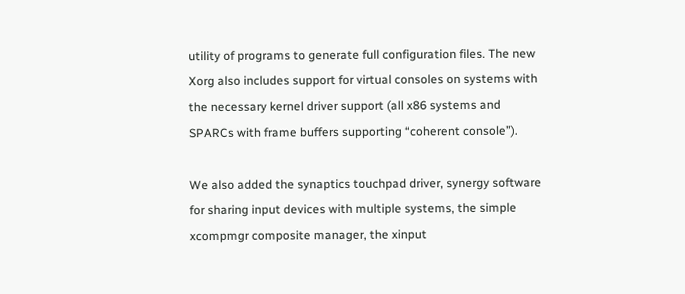utility of programs to generate full configuration files. The new Xorg also includes support for virtual consoles on systems with the necessary kernel driver support (all x86 systems and SPARCs with frame buffers supporting “coherent console”).

We also added the synaptics touchpad driver, synergy software for sharing input devices with multiple systems, the simple xcompmgr composite manager, the xinput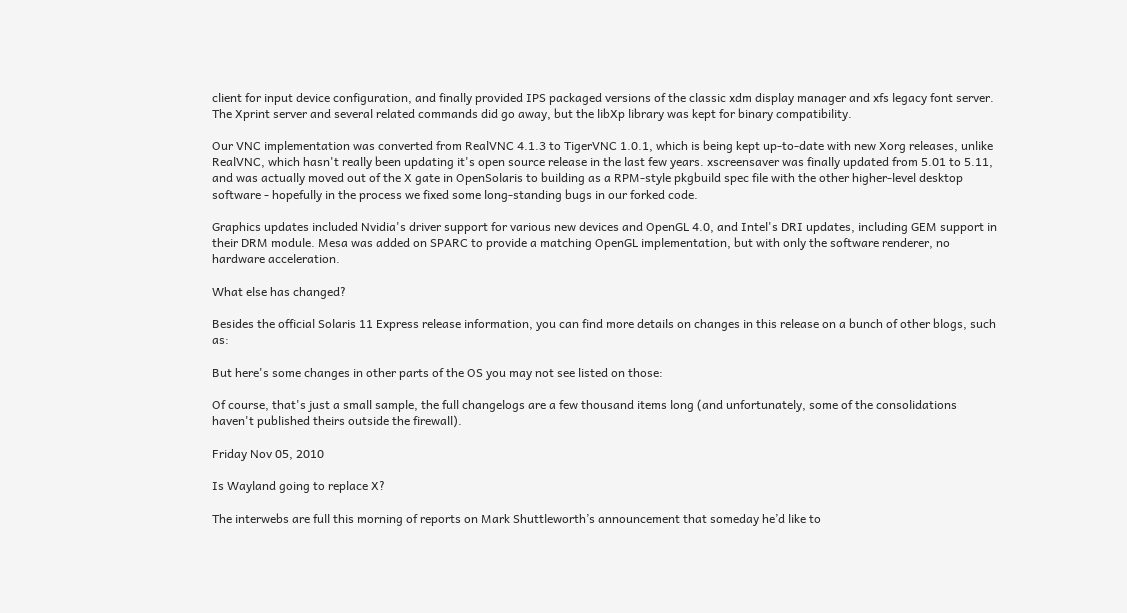client for input device configuration, and finally provided IPS packaged versions of the classic xdm display manager and xfs legacy font server. The Xprint server and several related commands did go away, but the libXp library was kept for binary compatibility.

Our VNC implementation was converted from RealVNC 4.1.3 to TigerVNC 1.0.1, which is being kept up-to-date with new Xorg releases, unlike RealVNC, which hasn't really been updating it's open source release in the last few years. xscreensaver was finally updated from 5.01 to 5.11, and was actually moved out of the X gate in OpenSolaris to building as a RPM-style pkgbuild spec file with the other higher-level desktop software - hopefully in the process we fixed some long-standing bugs in our forked code.

Graphics updates included Nvidia's driver support for various new devices and OpenGL 4.0, and Intel's DRI updates, including GEM support in their DRM module. Mesa was added on SPARC to provide a matching OpenGL implementation, but with only the software renderer, no hardware acceleration.

What else has changed?

Besides the official Solaris 11 Express release information, you can find more details on changes in this release on a bunch of other blogs, such as:

But here's some changes in other parts of the OS you may not see listed on those:

Of course, that's just a small sample, the full changelogs are a few thousand items long (and unfortunately, some of the consolidations haven't published theirs outside the firewall).

Friday Nov 05, 2010

Is Wayland going to replace X?

The interwebs are full this morning of reports on Mark Shuttleworth’s announcement that someday he’d like to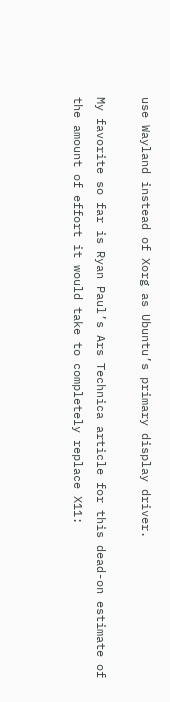use Wayland instead of Xorg as Ubuntu’s primary display driver.

My favorite so far is Ryan Paul’s Ars Technica article for this dead-on estimate of the amount of effort it would take to completely replace X11: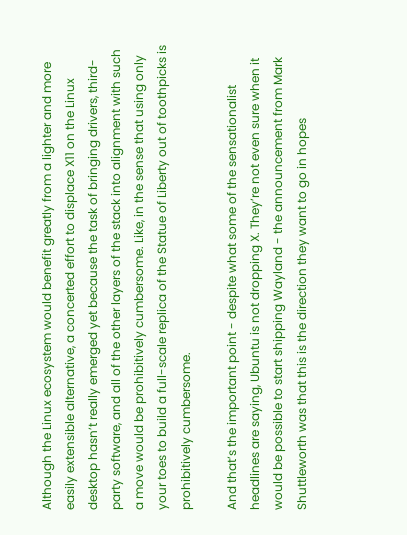Although the Linux ecosystem would benefit greatly from a lighter and more easily extensible alternative, a concerted effort to displace X11 on the Linux desktop hasn’t really emerged yet because the task of bringing drivers, third-party software, and all of the other layers of the stack into alignment with such a move would be prohibitively cumbersome. Like, in the sense that using only your toes to build a full-scale replica of the Statue of Liberty out of toothpicks is prohibitively cumbersome.

And that’s the important point - despite what some of the sensationalist headlines are saying, Ubuntu is not dropping X. They’re not even sure when it would be possible to start shipping Wayland - the announcement from Mark Shuttleworth was that this is the direction they want to go in hopes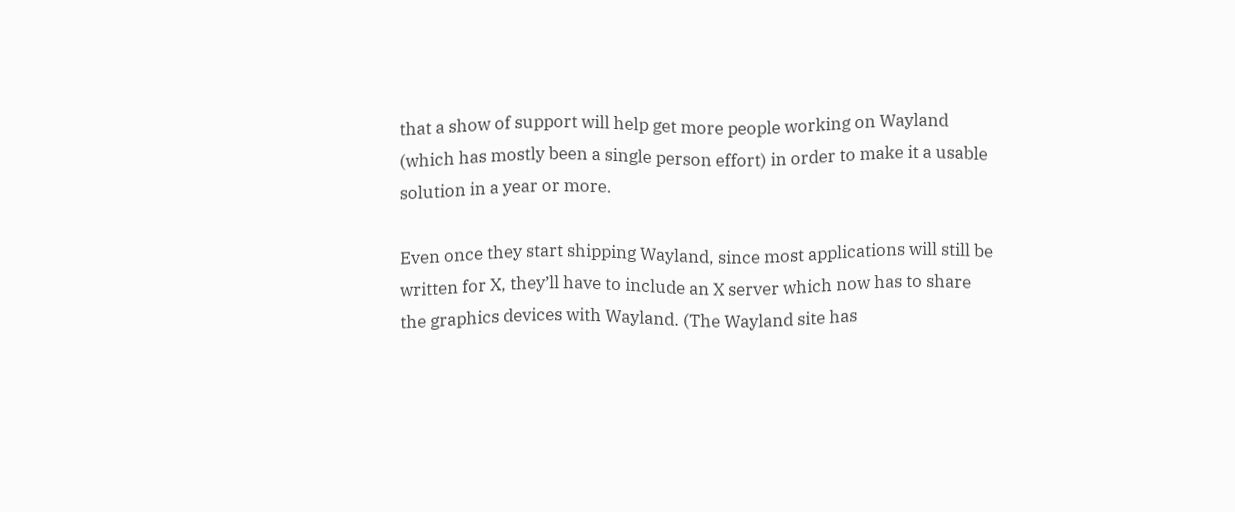that a show of support will help get more people working on Wayland (which has mostly been a single person effort) in order to make it a usable solution in a year or more.

Even once they start shipping Wayland, since most applications will still be written for X, they’ll have to include an X server which now has to share the graphics devices with Wayland. (The Wayland site has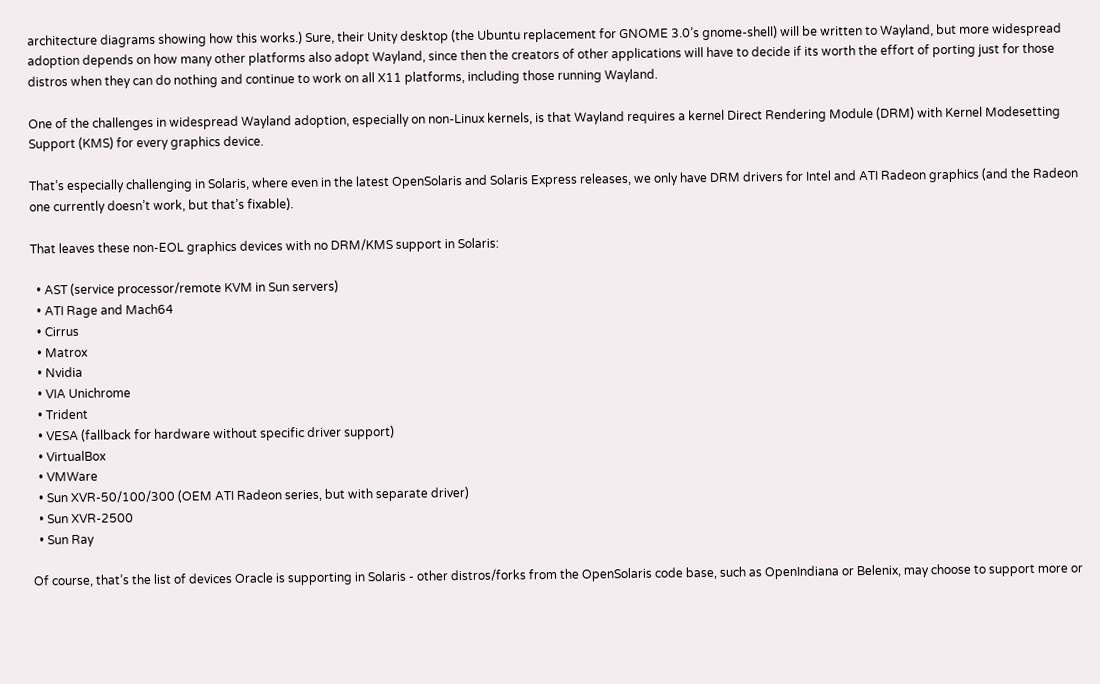architecture diagrams showing how this works.) Sure, their Unity desktop (the Ubuntu replacement for GNOME 3.0’s gnome-shell) will be written to Wayland, but more widespread adoption depends on how many other platforms also adopt Wayland, since then the creators of other applications will have to decide if its worth the effort of porting just for those distros when they can do nothing and continue to work on all X11 platforms, including those running Wayland.

One of the challenges in widespread Wayland adoption, especially on non-Linux kernels, is that Wayland requires a kernel Direct Rendering Module (DRM) with Kernel Modesetting Support (KMS) for every graphics device.

That’s especially challenging in Solaris, where even in the latest OpenSolaris and Solaris Express releases, we only have DRM drivers for Intel and ATI Radeon graphics (and the Radeon one currently doesn’t work, but that’s fixable).

That leaves these non-EOL graphics devices with no DRM/KMS support in Solaris:

  • AST (service processor/remote KVM in Sun servers)
  • ATI Rage and Mach64
  • Cirrus
  • Matrox
  • Nvidia
  • VIA Unichrome
  • Trident
  • VESA (fallback for hardware without specific driver support)
  • VirtualBox
  • VMWare
  • Sun XVR-50/100/300 (OEM ATI Radeon series, but with separate driver)
  • Sun XVR-2500
  • Sun Ray

Of course, that’s the list of devices Oracle is supporting in Solaris - other distros/forks from the OpenSolaris code base, such as OpenIndiana or Belenix, may choose to support more or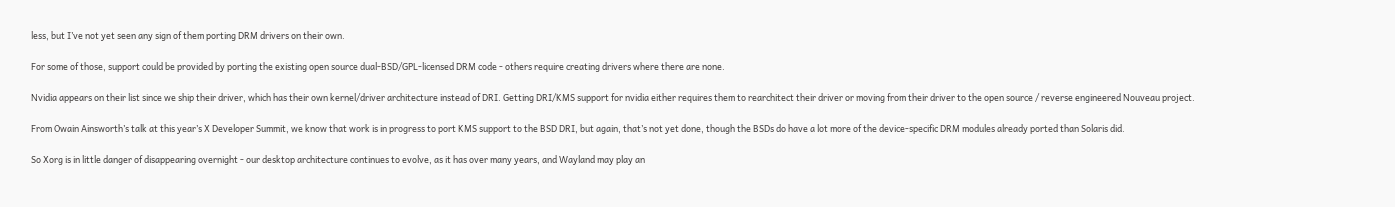less, but I’ve not yet seen any sign of them porting DRM drivers on their own.

For some of those, support could be provided by porting the existing open source dual-BSD/GPL-licensed DRM code - others require creating drivers where there are none.

Nvidia appears on their list since we ship their driver, which has their own kernel/driver architecture instead of DRI. Getting DRI/KMS support for nvidia either requires them to rearchitect their driver or moving from their driver to the open source / reverse engineered Nouveau project.

From Owain Ainsworth’s talk at this year’s X Developer Summit, we know that work is in progress to port KMS support to the BSD DRI, but again, that’s not yet done, though the BSDs do have a lot more of the device-specific DRM modules already ported than Solaris did.

So Xorg is in little danger of disappearing overnight - our desktop architecture continues to evolve, as it has over many years, and Wayland may play an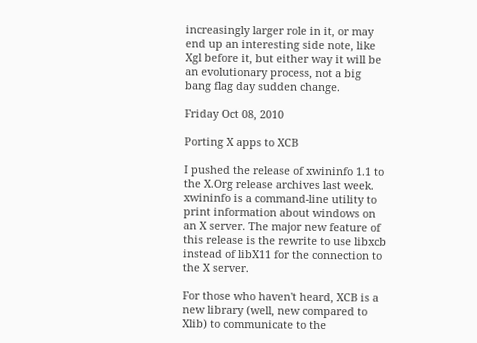increasingly larger role in it, or may end up an interesting side note, like Xgl before it, but either way it will be an evolutionary process, not a big bang flag day sudden change.

Friday Oct 08, 2010

Porting X apps to XCB

I pushed the release of xwininfo 1.1 to the X.Org release archives last week. xwininfo is a command-line utility to print information about windows on an X server. The major new feature of this release is the rewrite to use libxcb instead of libX11 for the connection to the X server.

For those who haven't heard, XCB is a new library (well, new compared to Xlib) to communicate to the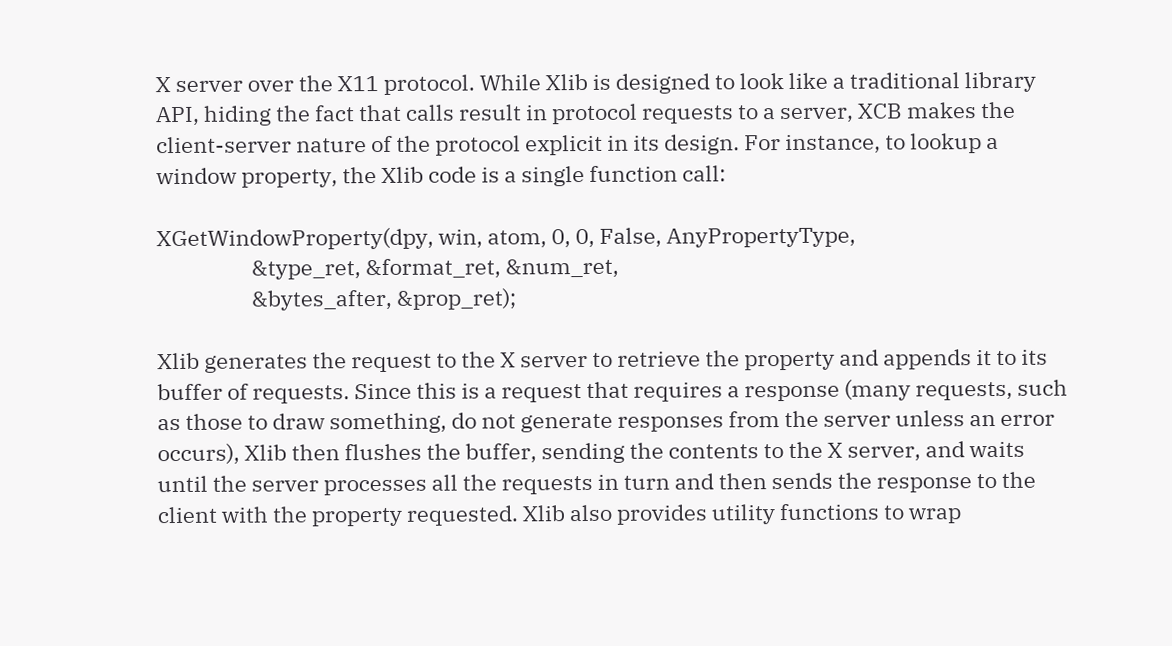X server over the X11 protocol. While Xlib is designed to look like a traditional library API, hiding the fact that calls result in protocol requests to a server, XCB makes the client-server nature of the protocol explicit in its design. For instance, to lookup a window property, the Xlib code is a single function call:

XGetWindowProperty(dpy, win, atom, 0, 0, False, AnyPropertyType,
                   &type_ret, &format_ret, &num_ret,
                   &bytes_after, &prop_ret);

Xlib generates the request to the X server to retrieve the property and appends it to its buffer of requests. Since this is a request that requires a response (many requests, such as those to draw something, do not generate responses from the server unless an error occurs), Xlib then flushes the buffer, sending the contents to the X server, and waits until the server processes all the requests in turn and then sends the response to the client with the property requested. Xlib also provides utility functions to wrap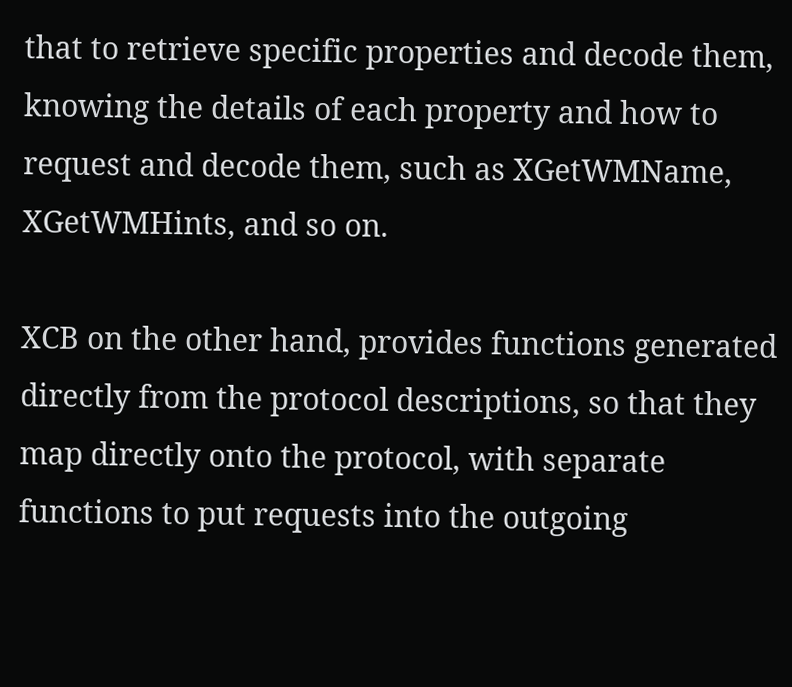that to retrieve specific properties and decode them, knowing the details of each property and how to request and decode them, such as XGetWMName, XGetWMHints, and so on.

XCB on the other hand, provides functions generated directly from the protocol descriptions, so that they map directly onto the protocol, with separate functions to put requests into the outgoing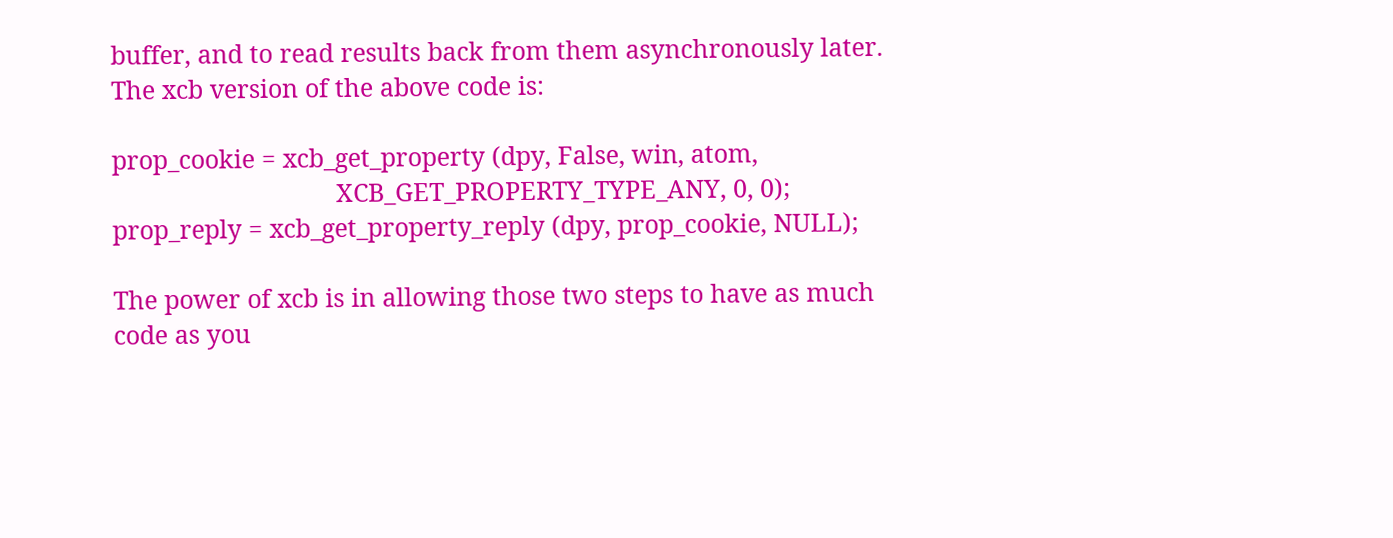buffer, and to read results back from them asynchronously later. The xcb version of the above code is:

prop_cookie = xcb_get_property (dpy, False, win, atom,
                                XCB_GET_PROPERTY_TYPE_ANY, 0, 0);
prop_reply = xcb_get_property_reply (dpy, prop_cookie, NULL);

The power of xcb is in allowing those two steps to have as much code as you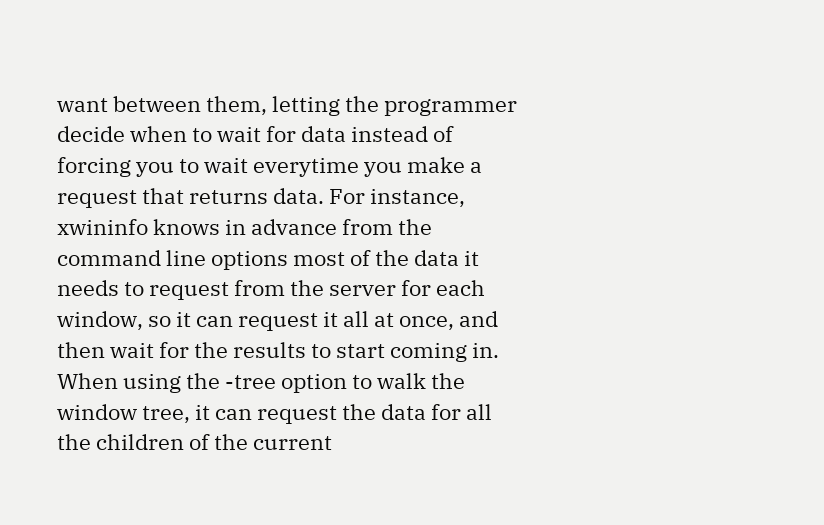want between them, letting the programmer decide when to wait for data instead of forcing you to wait everytime you make a request that returns data. For instance, xwininfo knows in advance from the command line options most of the data it needs to request from the server for each window, so it can request it all at once, and then wait for the results to start coming in. When using the -tree option to walk the window tree, it can request the data for all the children of the current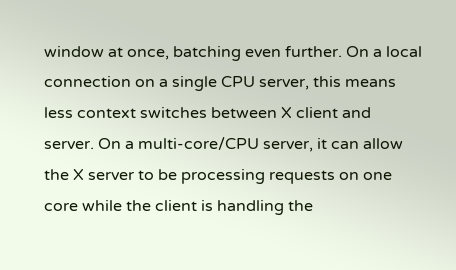window at once, batching even further. On a local connection on a single CPU server, this means less context switches between X client and server. On a multi-core/CPU server, it can allow the X server to be processing requests on one core while the client is handling the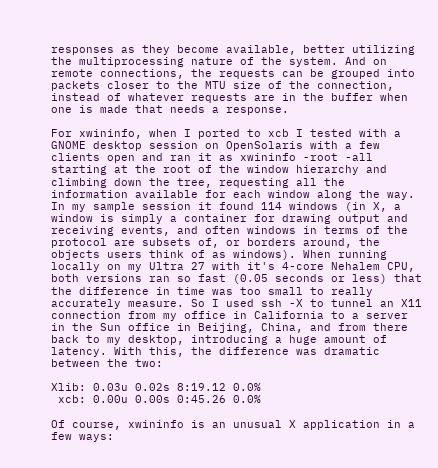responses as they become available, better utilizing the multiprocessing nature of the system. And on remote connections, the requests can be grouped into packets closer to the MTU size of the connection, instead of whatever requests are in the buffer when one is made that needs a response.

For xwininfo, when I ported to xcb I tested with a GNOME desktop session on OpenSolaris with a few clients open and ran it as xwininfo -root -all starting at the root of the window hierarchy and climbing down the tree, requesting all the information available for each window along the way. In my sample session it found 114 windows (in X, a window is simply a container for drawing output and receiving events, and often windows in terms of the protocol are subsets of, or borders around, the objects users think of as windows). When running locally on my Ultra 27 with it's 4-core Nehalem CPU, both versions ran so fast (0.05 seconds or less) that the difference in time was too small to really accurately measure. So I used ssh -X to tunnel an X11 connection from my office in California to a server in the Sun office in Beijing, China, and from there back to my desktop, introducing a huge amount of latency. With this, the difference was dramatic between the two:

Xlib: 0.03u 0.02s 8:19.12 0.0%
 xcb: 0.00u 0.00s 0:45.26 0.0%

Of course, xwininfo is an unusual X application in a few ways: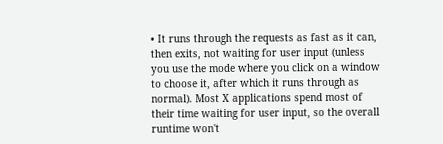• It runs through the requests as fast as it can, then exits, not waiting for user input (unless you use the mode where you click on a window to choose it, after which it runs through as normal). Most X applications spend most of their time waiting for user input, so the overall runtime won't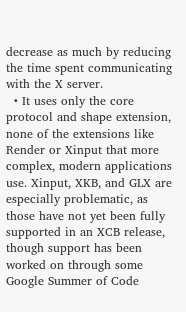decrease as much by reducing the time spent communicating with the X server.
  • It uses only the core protocol and shape extension, none of the extensions like Render or Xinput that more complex, modern applications use. Xinput, XKB, and GLX are especially problematic, as those have not yet been fully supported in an XCB release, though support has been worked on through some Google Summer of Code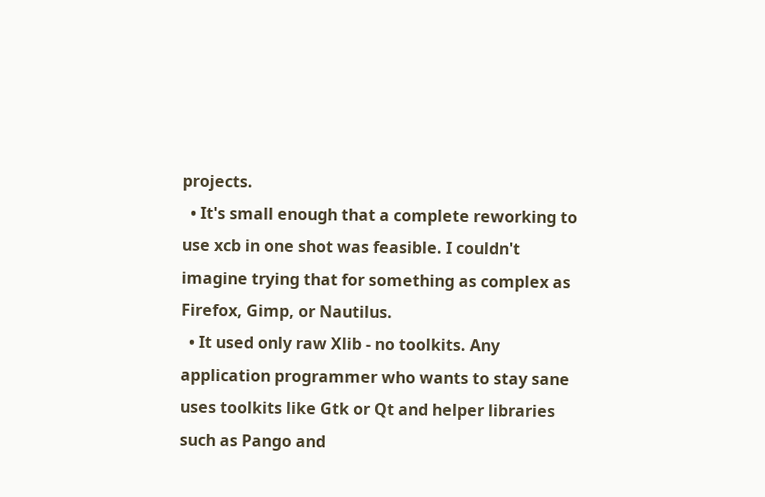projects.
  • It's small enough that a complete reworking to use xcb in one shot was feasible. I couldn't imagine trying that for something as complex as Firefox, Gimp, or Nautilus.
  • It used only raw Xlib - no toolkits. Any application programmer who wants to stay sane uses toolkits like Gtk or Qt and helper libraries such as Pango and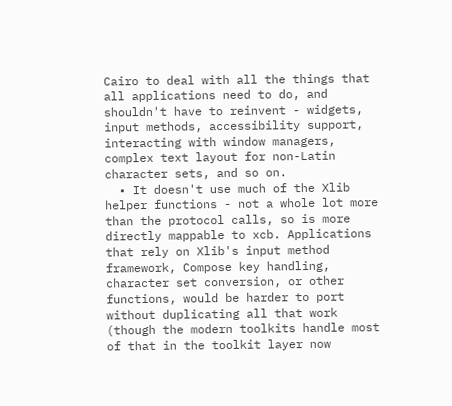Cairo to deal with all the things that all applications need to do, and shouldn't have to reinvent - widgets, input methods, accessibility support, interacting with window managers, complex text layout for non-Latin character sets, and so on.
  • It doesn't use much of the Xlib helper functions - not a whole lot more than the protocol calls, so is more directly mappable to xcb. Applications that rely on Xlib's input method framework, Compose key handling, character set conversion, or other functions, would be harder to port without duplicating all that work (though the modern toolkits handle most of that in the toolkit layer now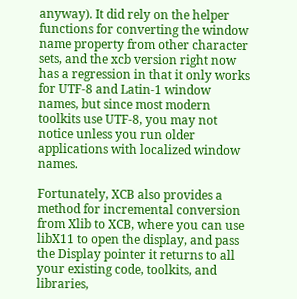anyway). It did rely on the helper functions for converting the window name property from other character sets, and the xcb version right now has a regression in that it only works for UTF-8 and Latin-1 window names, but since most modern toolkits use UTF-8, you may not notice unless you run older applications with localized window names.

Fortunately, XCB also provides a method for incremental conversion from Xlib to XCB, where you can use libX11 to open the display, and pass the Display pointer it returns to all your existing code, toolkits, and libraries,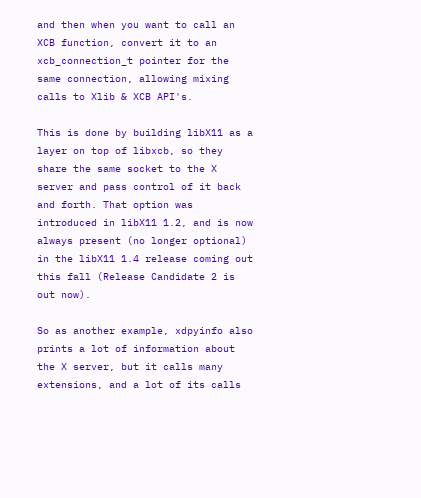and then when you want to call an XCB function, convert it to an xcb_connection_t pointer for the same connection, allowing mixing calls to Xlib & XCB API's.

This is done by building libX11 as a layer on top of libxcb, so they share the same socket to the X server and pass control of it back and forth. That option was introduced in libX11 1.2, and is now always present (no longer optional) in the libX11 1.4 release coming out this fall (Release Candidate 2 is out now).

So as another example, xdpyinfo also prints a lot of information about the X server, but it calls many extensions, and a lot of its calls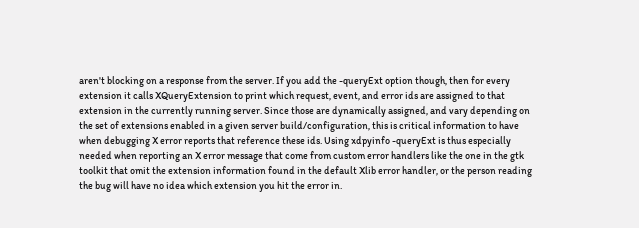aren't blocking on a response from the server. If you add the -queryExt option though, then for every extension it calls XQueryExtension to print which request, event, and error ids are assigned to that extension in the currently running server. Since those are dynamically assigned, and vary depending on the set of extensions enabled in a given server build/configuration, this is critical information to have when debugging X error reports that reference these ids. Using xdpyinfo -queryExt is thus especially needed when reporting an X error message that come from custom error handlers like the one in the gtk toolkit that omit the extension information found in the default Xlib error handler, or the person reading the bug will have no idea which extension you hit the error in.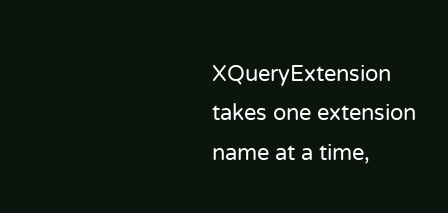XQueryExtension takes one extension name at a time,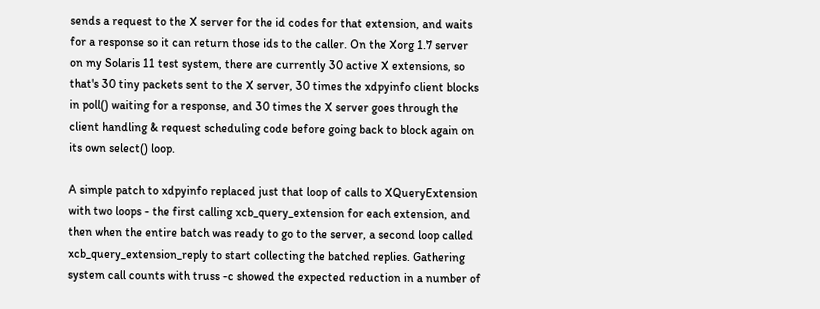sends a request to the X server for the id codes for that extension, and waits for a response so it can return those ids to the caller. On the Xorg 1.7 server on my Solaris 11 test system, there are currently 30 active X extensions, so that's 30 tiny packets sent to the X server, 30 times the xdpyinfo client blocks in poll() waiting for a response, and 30 times the X server goes through the client handling & request scheduling code before going back to block again on its own select() loop.

A simple patch to xdpyinfo replaced just that loop of calls to XQueryExtension with two loops - the first calling xcb_query_extension for each extension, and then when the entire batch was ready to go to the server, a second loop called xcb_query_extension_reply to start collecting the batched replies. Gathering system call counts with truss -c showed the expected reduction in a number of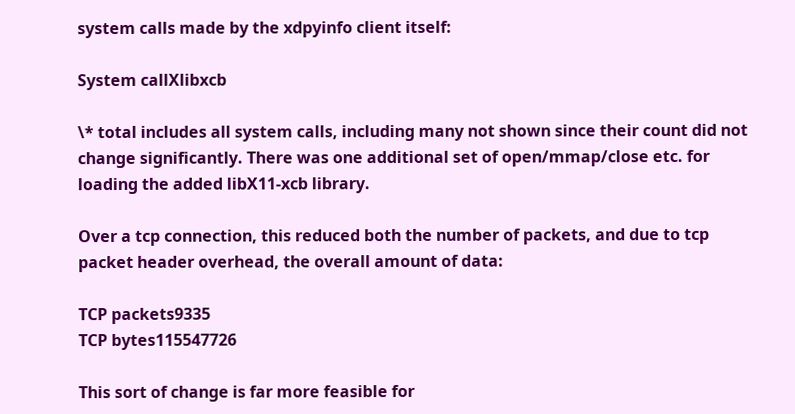system calls made by the xdpyinfo client itself:

System callXlibxcb

\* total includes all system calls, including many not shown since their count did not change significantly. There was one additional set of open/mmap/close etc. for loading the added libX11-xcb library.

Over a tcp connection, this reduced both the number of packets, and due to tcp packet header overhead, the overall amount of data:

TCP packets9335
TCP bytes115547726

This sort of change is far more feasible for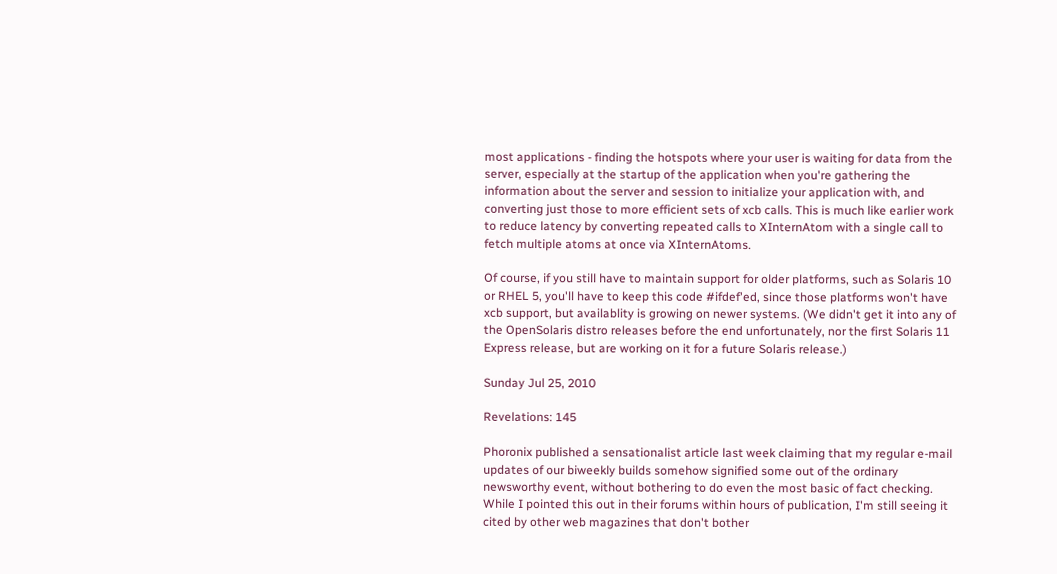most applications - finding the hotspots where your user is waiting for data from the server, especially at the startup of the application when you're gathering the information about the server and session to initialize your application with, and converting just those to more efficient sets of xcb calls. This is much like earlier work to reduce latency by converting repeated calls to XInternAtom with a single call to fetch multiple atoms at once via XInternAtoms.

Of course, if you still have to maintain support for older platforms, such as Solaris 10 or RHEL 5, you'll have to keep this code #ifdef'ed, since those platforms won't have xcb support, but availablity is growing on newer systems. (We didn't get it into any of the OpenSolaris distro releases before the end unfortunately, nor the first Solaris 11 Express release, but are working on it for a future Solaris release.)

Sunday Jul 25, 2010

Revelations: 145

Phoronix published a sensationalist article last week claiming that my regular e-mail updates of our biweekly builds somehow signified some out of the ordinary newsworthy event, without bothering to do even the most basic of fact checking. While I pointed this out in their forums within hours of publication, I'm still seeing it cited by other web magazines that don't bother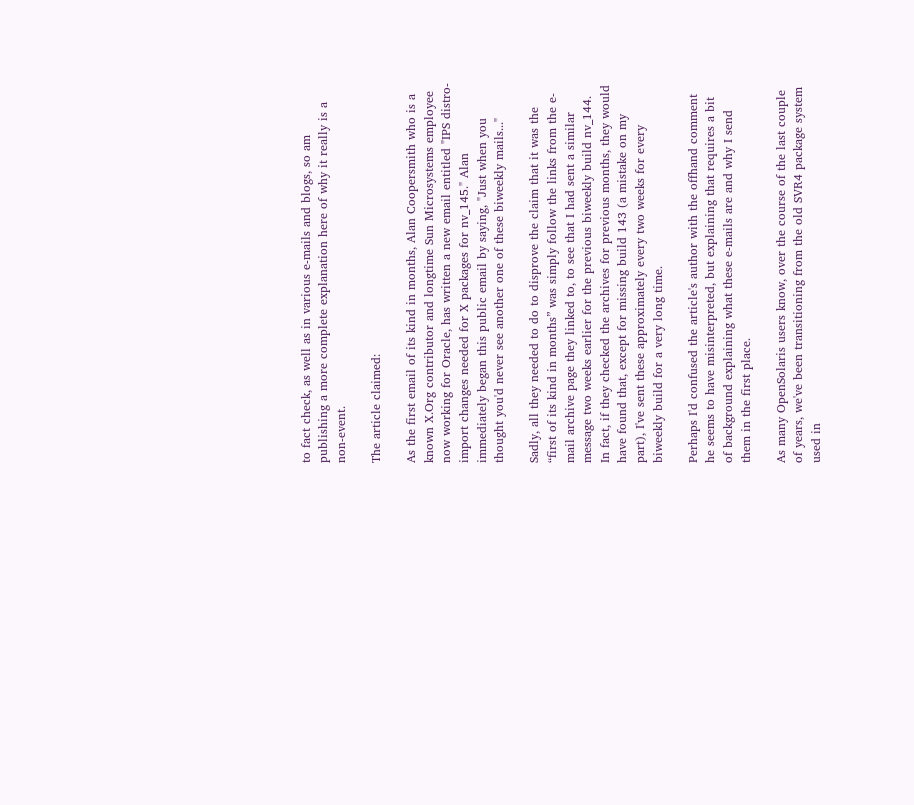to fact check, as well as in various e-mails and blogs, so am publishing a more complete explanation here of why it really is a non-event.

The article claimed:

As the first email of its kind in months, Alan Coopersmith who is a known X.Org contributor and longtime Sun Microsystems employee now working for Oracle, has written a new email entitled "IPS distro-import changes needed for X packages for nv_145." Alan immediately began this public email by saying, "Just when you thought you'd never see another one of these biweekly mails..."

Sadly, all they needed to do to disprove the claim that it was the “first of its kind in months” was simply follow the links from the e-mail archive page they linked to, to see that I had sent a similar message two weeks earlier for the previous biweekly build nv_144. In fact, if they checked the archives for previous months, they would have found that, except for missing build 143 (a mistake on my part), I've sent these approximately every two weeks for every biweekly build for a very long time.

Perhaps I'd confused the article's author with the offhand comment he seems to have misinterpreted, but explaining that requires a bit of background explaining what these e-mails are and why I send them in the first place.

As many OpenSolaris users know, over the course of the last couple of years, we've been transitioning from the old SVR4 package system used in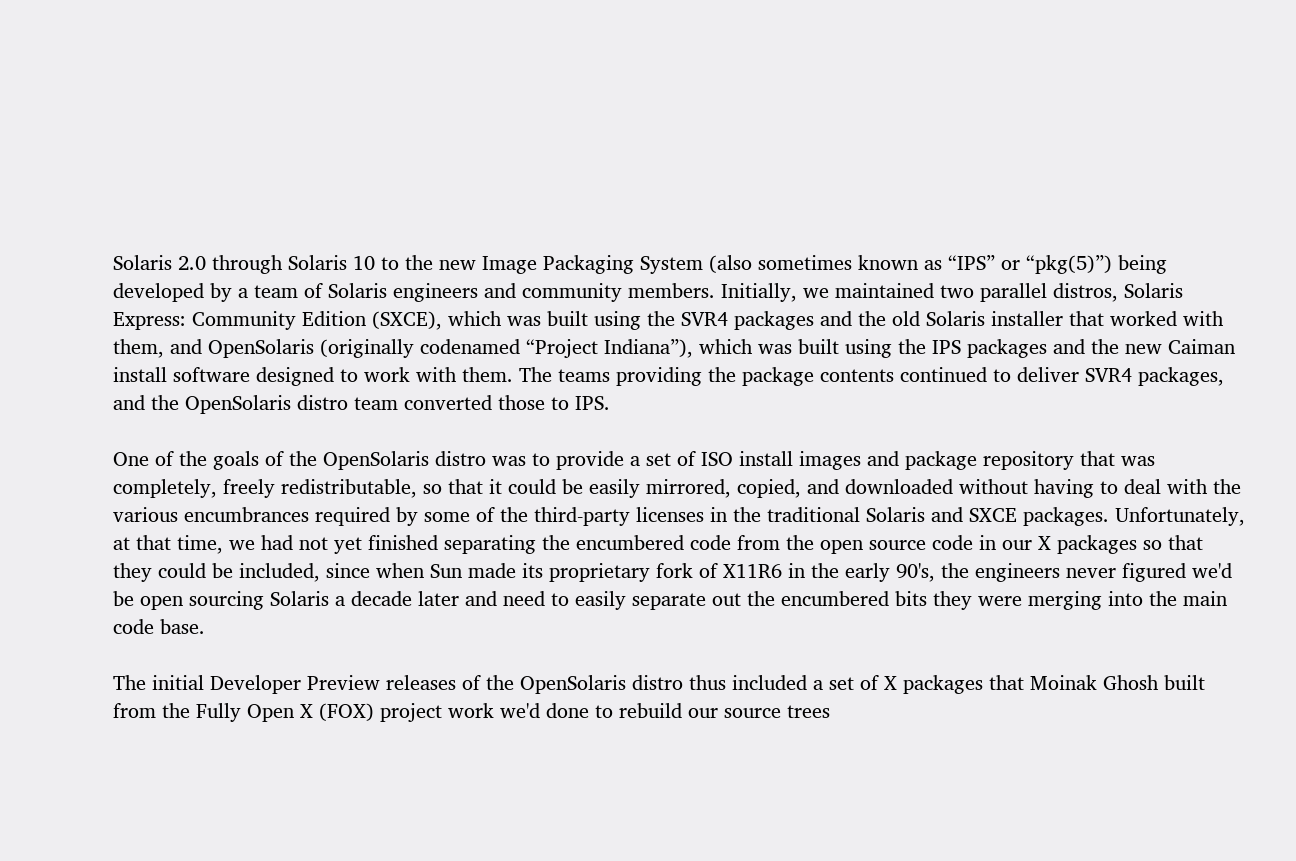Solaris 2.0 through Solaris 10 to the new Image Packaging System (also sometimes known as “IPS” or “pkg(5)”) being developed by a team of Solaris engineers and community members. Initially, we maintained two parallel distros, Solaris Express: Community Edition (SXCE), which was built using the SVR4 packages and the old Solaris installer that worked with them, and OpenSolaris (originally codenamed “Project Indiana”), which was built using the IPS packages and the new Caiman install software designed to work with them. The teams providing the package contents continued to deliver SVR4 packages, and the OpenSolaris distro team converted those to IPS.

One of the goals of the OpenSolaris distro was to provide a set of ISO install images and package repository that was completely, freely redistributable, so that it could be easily mirrored, copied, and downloaded without having to deal with the various encumbrances required by some of the third-party licenses in the traditional Solaris and SXCE packages. Unfortunately, at that time, we had not yet finished separating the encumbered code from the open source code in our X packages so that they could be included, since when Sun made its proprietary fork of X11R6 in the early 90's, the engineers never figured we'd be open sourcing Solaris a decade later and need to easily separate out the encumbered bits they were merging into the main code base.

The initial Developer Preview releases of the OpenSolaris distro thus included a set of X packages that Moinak Ghosh built from the Fully Open X (FOX) project work we'd done to rebuild our source trees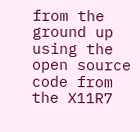from the ground up using the open source code from the X11R7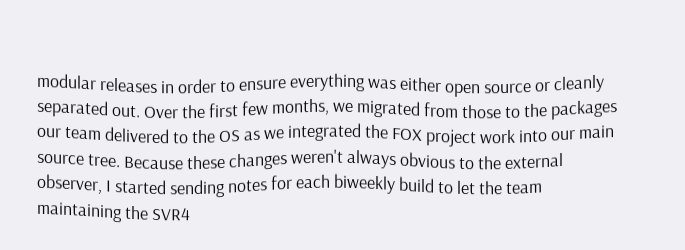modular releases in order to ensure everything was either open source or cleanly separated out. Over the first few months, we migrated from those to the packages our team delivered to the OS as we integrated the FOX project work into our main source tree. Because these changes weren't always obvious to the external observer, I started sending notes for each biweekly build to let the team maintaining the SVR4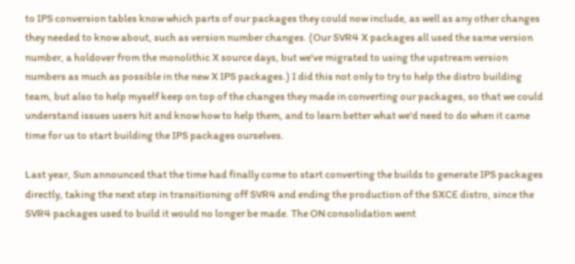to IPS conversion tables know which parts of our packages they could now include, as well as any other changes they needed to know about, such as version number changes. (Our SVR4 X packages all used the same version number, a holdover from the monolithic X source days, but we've migrated to using the upstream version numbers as much as possible in the new X IPS packages.) I did this not only to try to help the distro building team, but also to help myself keep on top of the changes they made in converting our packages, so that we could understand issues users hit and know how to help them, and to learn better what we'd need to do when it came time for us to start building the IPS packages ourselves.

Last year, Sun announced that the time had finally come to start converting the builds to generate IPS packages directly, taking the next step in transitioning off SVR4 and ending the production of the SXCE distro, since the SVR4 packages used to build it would no longer be made. The ON consolidation went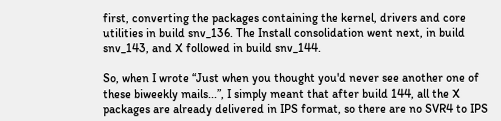first, converting the packages containing the kernel, drivers and core utilities in build snv_136. The Install consolidation went next, in build snv_143, and X followed in build snv_144.

So, when I wrote “Just when you thought you'd never see another one of these biweekly mails...”, I simply meant that after build 144, all the X packages are already delivered in IPS format, so there are no SVR4 to IPS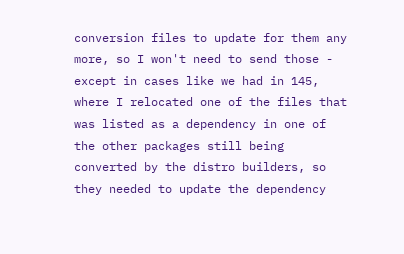conversion files to update for them any more, so I won't need to send those - except in cases like we had in 145, where I relocated one of the files that was listed as a dependency in one of the other packages still being converted by the distro builders, so they needed to update the dependency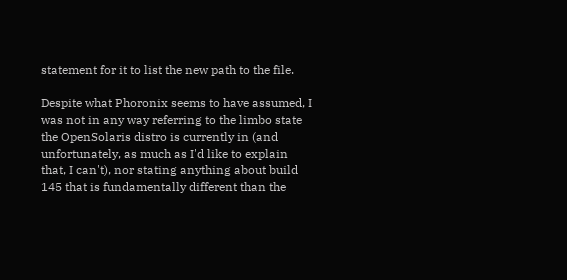statement for it to list the new path to the file.

Despite what Phoronix seems to have assumed, I was not in any way referring to the limbo state the OpenSolaris distro is currently in (and unfortunately, as much as I'd like to explain that, I can't), nor stating anything about build 145 that is fundamentally different than the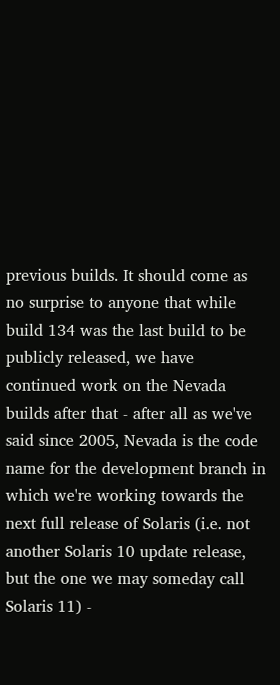previous builds. It should come as no surprise to anyone that while build 134 was the last build to be publicly released, we have continued work on the Nevada builds after that - after all as we've said since 2005, Nevada is the code name for the development branch in which we're working towards the next full release of Solaris (i.e. not another Solaris 10 update release, but the one we may someday call Solaris 11) -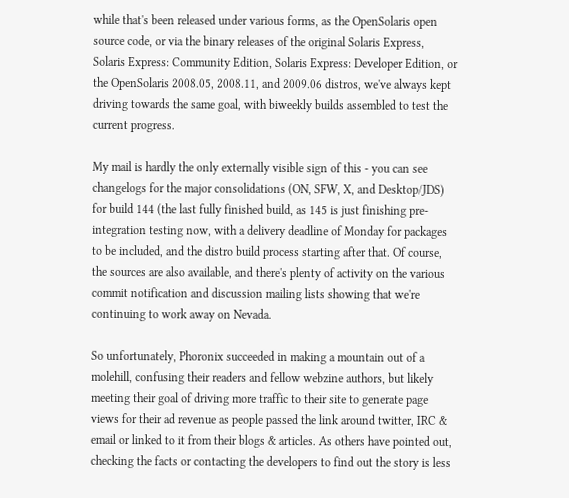while that's been released under various forms, as the OpenSolaris open source code, or via the binary releases of the original Solaris Express, Solaris Express: Community Edition, Solaris Express: Developer Edition, or the OpenSolaris 2008.05, 2008.11, and 2009.06 distros, we've always kept driving towards the same goal, with biweekly builds assembled to test the current progress.

My mail is hardly the only externally visible sign of this - you can see changelogs for the major consolidations (ON, SFW, X, and Desktop/JDS) for build 144 (the last fully finished build, as 145 is just finishing pre-integration testing now, with a delivery deadline of Monday for packages to be included, and the distro build process starting after that. Of course, the sources are also available, and there's plenty of activity on the various commit notification and discussion mailing lists showing that we're continuing to work away on Nevada.

So unfortunately, Phoronix succeeded in making a mountain out of a molehill, confusing their readers and fellow webzine authors, but likely meeting their goal of driving more traffic to their site to generate page views for their ad revenue as people passed the link around twitter, IRC & email or linked to it from their blogs & articles. As others have pointed out, checking the facts or contacting the developers to find out the story is less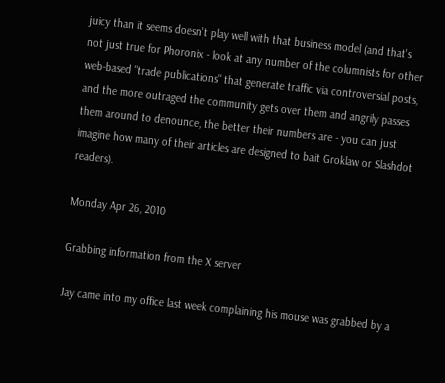juicy than it seems doesn't play well with that business model (and that's not just true for Phoronix - look at any number of the columnists for other web-based "trade publications" that generate traffic via controversial posts, and the more outraged the community gets over them and angrily passes them around to denounce, the better their numbers are - you can just imagine how many of their articles are designed to bait Groklaw or Slashdot readers).

Monday Apr 26, 2010

Grabbing information from the X server

Jay came into my office last week complaining his mouse was grabbed by a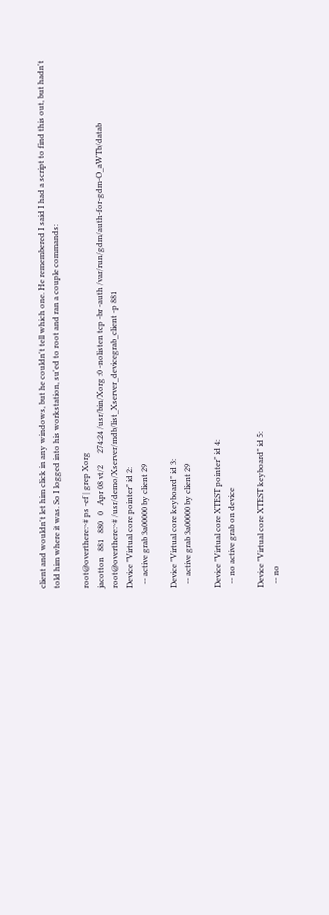client and wouldn't let him click in any windows, but he couldn't tell which one. He remembered I said I had a script to find this out, but hadn't told him where it was. So I logged into his workstation, su'ed to root and ran a couple commands:

root@overthere:~# ps -ef | grep Xorg
jacotton   881   880   0   Apr 08 vt/2      274:24 /usr/bin/Xorg :0 -nolisten tcp -br -auth /var/run/gdm/auth-for-gdm-O_aWTb/datab
root@overthere:~# /usr/demo/Xserver/mdb/list_Xserver_devicegrab_client -p 881
Device "Virtual core pointer" id 2:
  -- active grab 3a00000 by client 29

Device "Virtual core keyboard" id 3:
  -- active grab 3a00000 by client 29

Device "Virtual core XTEST pointer" id 4:
  -- no active grab on device

Device "Virtual core XTEST keyboard" id 5:
  -- no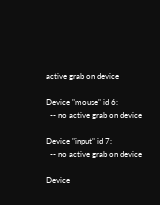active grab on device

Device "mouse" id 6:
  -- no active grab on device

Device "input" id 7:
  -- no active grab on device

Device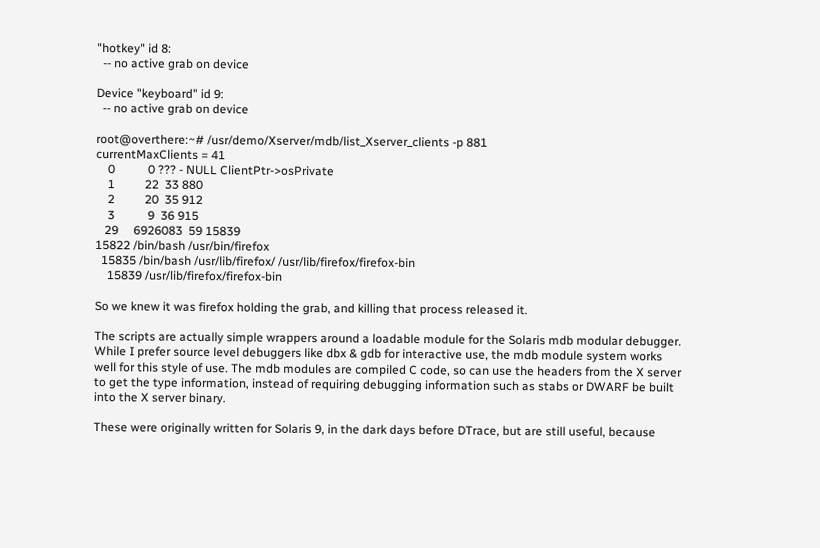"hotkey" id 8:
  -- no active grab on device

Device "keyboard" id 9:
  -- no active grab on device

root@overthere:~# /usr/demo/Xserver/mdb/list_Xserver_clients -p 881
currentMaxClients = 41
    0           0 ??? - NULL ClientPtr->osPrivate
    1          22  33 880
    2          20  35 912
    3           9  36 915
   29     6926083  59 15839
15822 /bin/bash /usr/bin/firefox
  15835 /bin/bash /usr/lib/firefox/ /usr/lib/firefox/firefox-bin
    15839 /usr/lib/firefox/firefox-bin

So we knew it was firefox holding the grab, and killing that process released it.

The scripts are actually simple wrappers around a loadable module for the Solaris mdb modular debugger. While I prefer source level debuggers like dbx & gdb for interactive use, the mdb module system works well for this style of use. The mdb modules are compiled C code, so can use the headers from the X server to get the type information, instead of requiring debugging information such as stabs or DWARF be built into the X server binary.

These were originally written for Solaris 9, in the dark days before DTrace, but are still useful, because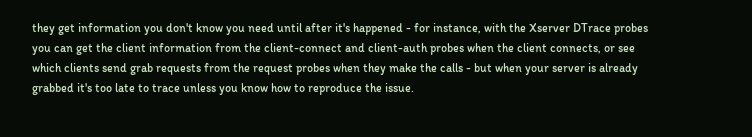they get information you don't know you need until after it's happened - for instance, with the Xserver DTrace probes you can get the client information from the client-connect and client-auth probes when the client connects, or see which clients send grab requests from the request probes when they make the calls - but when your server is already grabbed it's too late to trace unless you know how to reproduce the issue.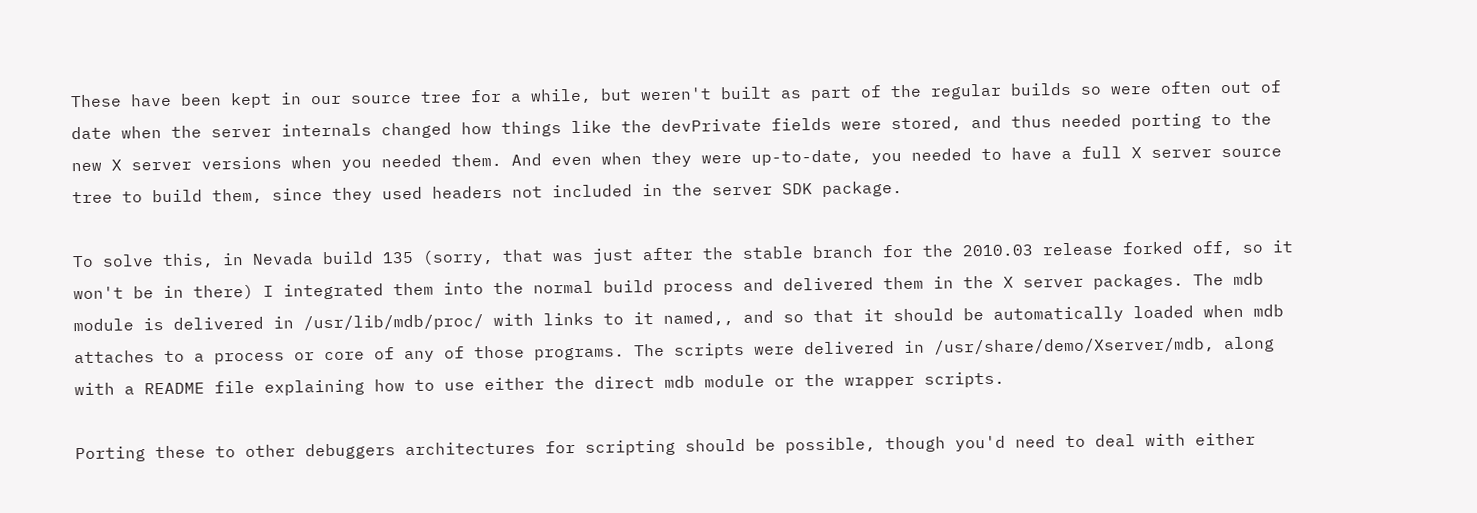These have been kept in our source tree for a while, but weren't built as part of the regular builds so were often out of date when the server internals changed how things like the devPrivate fields were stored, and thus needed porting to the new X server versions when you needed them. And even when they were up-to-date, you needed to have a full X server source tree to build them, since they used headers not included in the server SDK package.

To solve this, in Nevada build 135 (sorry, that was just after the stable branch for the 2010.03 release forked off, so it won't be in there) I integrated them into the normal build process and delivered them in the X server packages. The mdb module is delivered in /usr/lib/mdb/proc/ with links to it named,, and so that it should be automatically loaded when mdb attaches to a process or core of any of those programs. The scripts were delivered in /usr/share/demo/Xserver/mdb, along with a README file explaining how to use either the direct mdb module or the wrapper scripts.

Porting these to other debuggers architectures for scripting should be possible, though you'd need to deal with either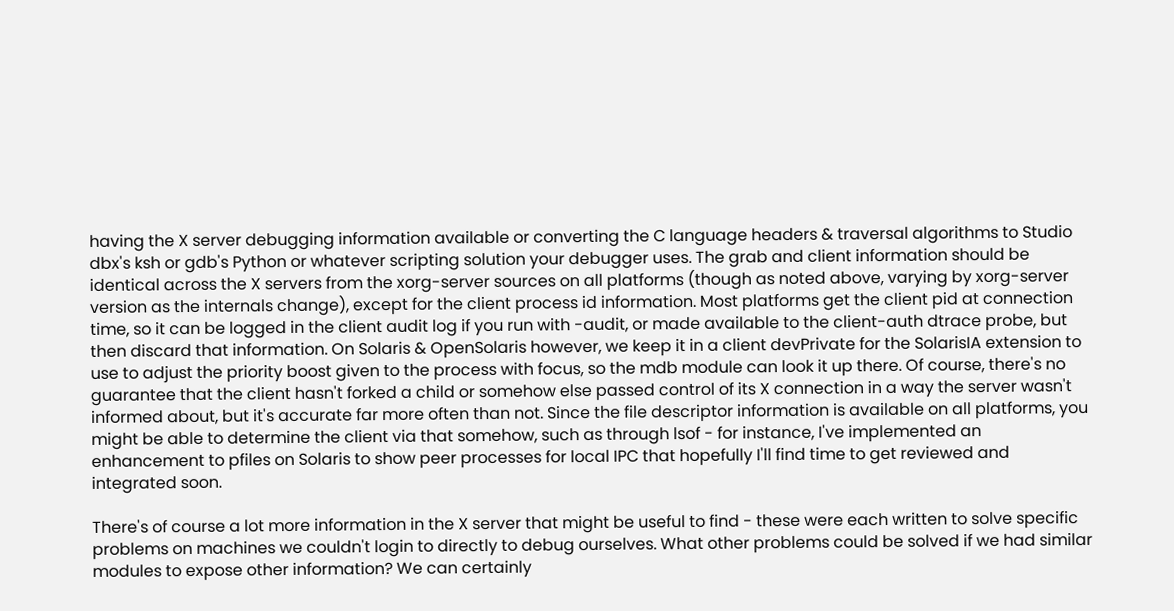having the X server debugging information available or converting the C language headers & traversal algorithms to Studio dbx's ksh or gdb's Python or whatever scripting solution your debugger uses. The grab and client information should be identical across the X servers from the xorg-server sources on all platforms (though as noted above, varying by xorg-server version as the internals change), except for the client process id information. Most platforms get the client pid at connection time, so it can be logged in the client audit log if you run with -audit, or made available to the client-auth dtrace probe, but then discard that information. On Solaris & OpenSolaris however, we keep it in a client devPrivate for the SolarisIA extension to use to adjust the priority boost given to the process with focus, so the mdb module can look it up there. Of course, there's no guarantee that the client hasn't forked a child or somehow else passed control of its X connection in a way the server wasn't informed about, but it's accurate far more often than not. Since the file descriptor information is available on all platforms, you might be able to determine the client via that somehow, such as through lsof - for instance, I've implemented an enhancement to pfiles on Solaris to show peer processes for local IPC that hopefully I'll find time to get reviewed and integrated soon.

There's of course a lot more information in the X server that might be useful to find - these were each written to solve specific problems on machines we couldn't login to directly to debug ourselves. What other problems could be solved if we had similar modules to expose other information? We can certainly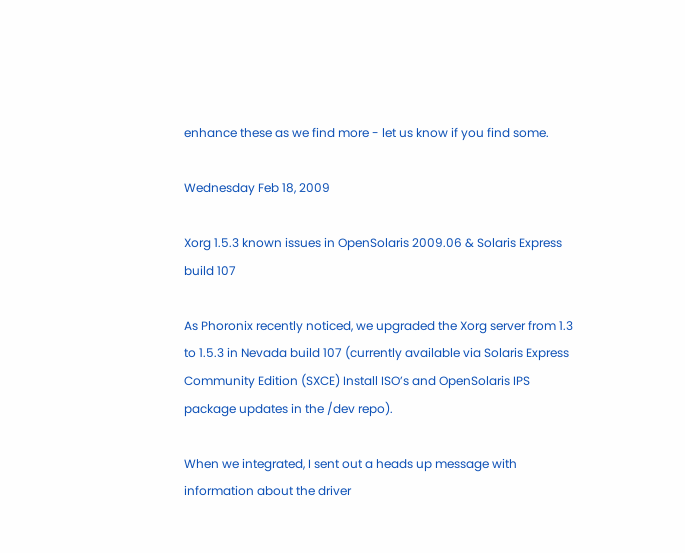enhance these as we find more - let us know if you find some.

Wednesday Feb 18, 2009

Xorg 1.5.3 known issues in OpenSolaris 2009.06 & Solaris Express build 107

As Phoronix recently noticed, we upgraded the Xorg server from 1.3 to 1.5.3 in Nevada build 107 (currently available via Solaris Express Community Edition (SXCE) Install ISO’s and OpenSolaris IPS package updates in the /dev repo).

When we integrated, I sent out a heads up message with information about the driver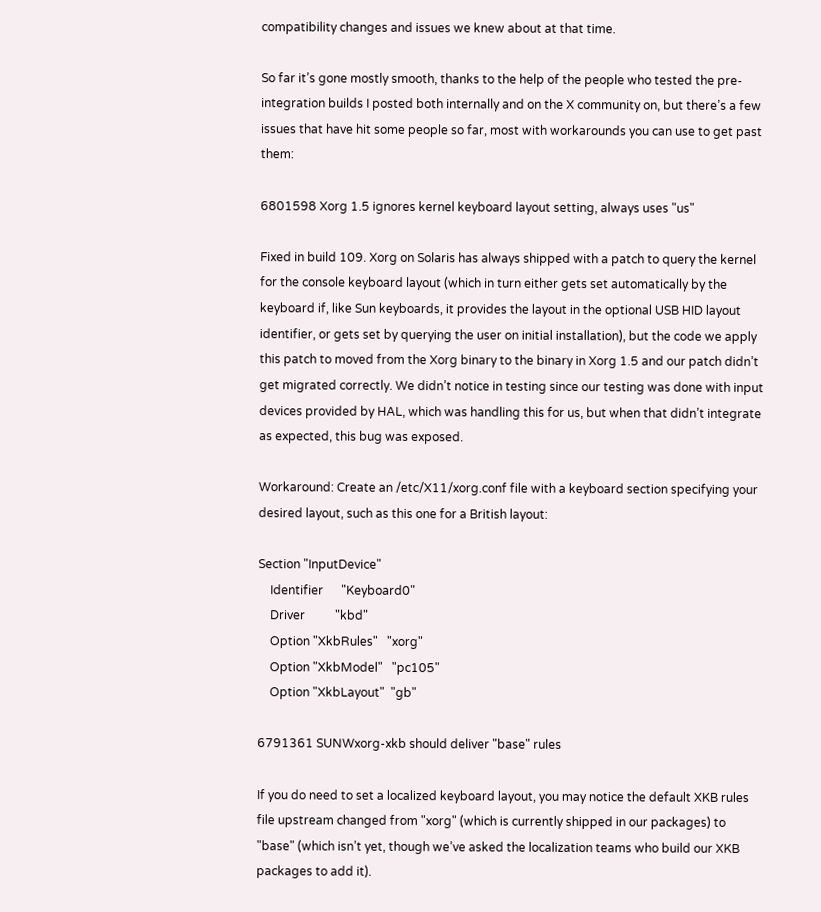compatibility changes and issues we knew about at that time.

So far it’s gone mostly smooth, thanks to the help of the people who tested the pre-integration builds I posted both internally and on the X community on, but there’s a few issues that have hit some people so far, most with workarounds you can use to get past them:

6801598 Xorg 1.5 ignores kernel keyboard layout setting, always uses "us"

Fixed in build 109. Xorg on Solaris has always shipped with a patch to query the kernel for the console keyboard layout (which in turn either gets set automatically by the keyboard if, like Sun keyboards, it provides the layout in the optional USB HID layout identifier, or gets set by querying the user on initial installation), but the code we apply this patch to moved from the Xorg binary to the binary in Xorg 1.5 and our patch didn’t get migrated correctly. We didn’t notice in testing since our testing was done with input devices provided by HAL, which was handling this for us, but when that didn’t integrate as expected, this bug was exposed.

Workaround: Create an /etc/X11/xorg.conf file with a keyboard section specifying your desired layout, such as this one for a British layout:

Section "InputDevice"
    Identifier      "Keyboard0"
    Driver          "kbd"
    Option "XkbRules"   "xorg"
    Option "XkbModel"   "pc105"
    Option "XkbLayout"  "gb"

6791361 SUNWxorg-xkb should deliver "base" rules

If you do need to set a localized keyboard layout, you may notice the default XKB rules file upstream changed from "xorg" (which is currently shipped in our packages) to "base" (which isn’t yet, though we’ve asked the localization teams who build our XKB packages to add it).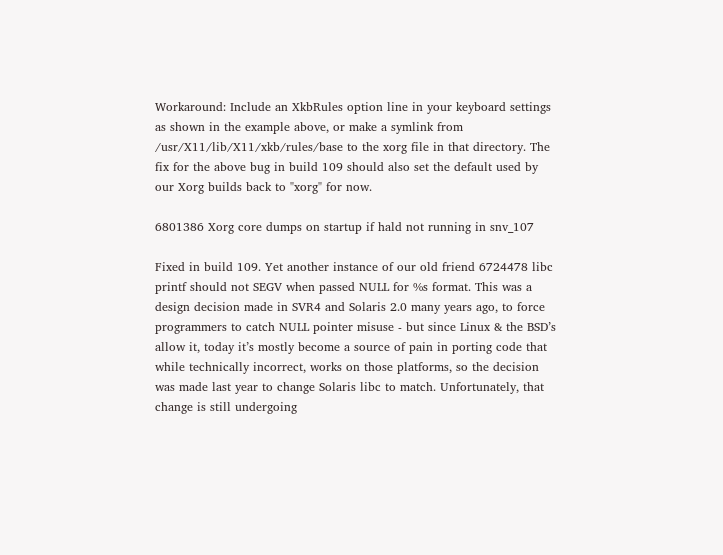Workaround: Include an XkbRules option line in your keyboard settings as shown in the example above, or make a symlink from /usr/X11/lib/X11/xkb/rules/base to the xorg file in that directory. The fix for the above bug in build 109 should also set the default used by our Xorg builds back to "xorg" for now.

6801386 Xorg core dumps on startup if hald not running in snv_107

Fixed in build 109. Yet another instance of our old friend 6724478 libc printf should not SEGV when passed NULL for %s format. This was a design decision made in SVR4 and Solaris 2.0 many years ago, to force programmers to catch NULL pointer misuse - but since Linux & the BSD’s allow it, today it’s mostly become a source of pain in porting code that while technically incorrect, works on those platforms, so the decision was made last year to change Solaris libc to match. Unfortunately, that change is still undergoing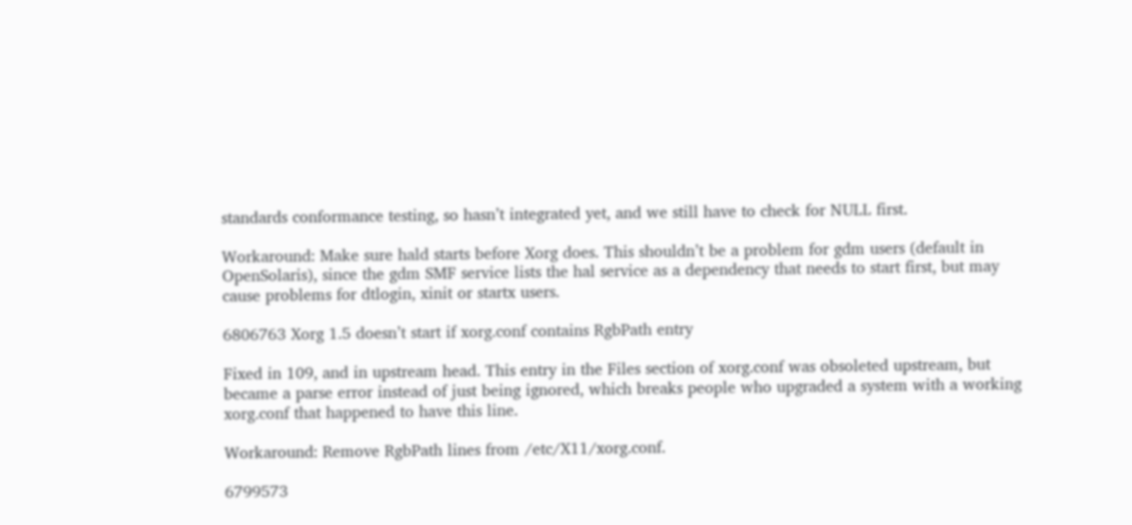standards conformance testing, so hasn’t integrated yet, and we still have to check for NULL first.

Workaround: Make sure hald starts before Xorg does. This shouldn’t be a problem for gdm users (default in OpenSolaris), since the gdm SMF service lists the hal service as a dependency that needs to start first, but may cause problems for dtlogin, xinit or startx users.

6806763 Xorg 1.5 doesn’t start if xorg.conf contains RgbPath entry

Fixed in 109, and in upstream head. This entry in the Files section of xorg.conf was obsoleted upstream, but became a parse error instead of just being ignored, which breaks people who upgraded a system with a working xorg.conf that happened to have this line.

Workaround: Remove RgbPath lines from /etc/X11/xorg.conf.

6799573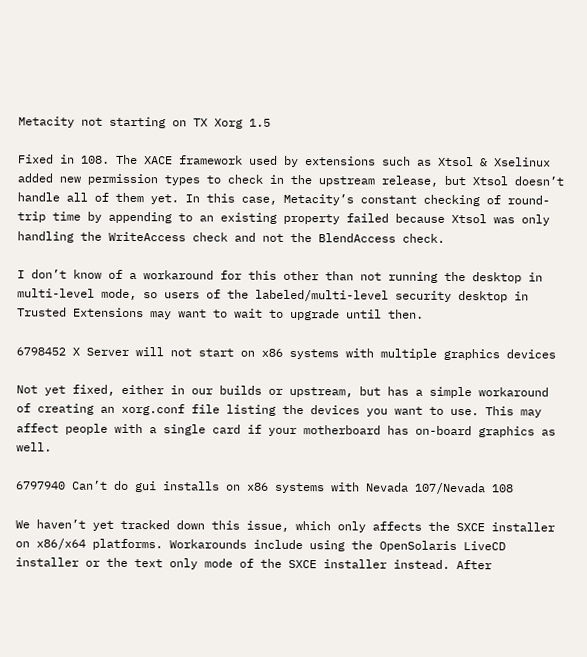Metacity not starting on TX Xorg 1.5

Fixed in 108. The XACE framework used by extensions such as Xtsol & Xselinux added new permission types to check in the upstream release, but Xtsol doesn’t handle all of them yet. In this case, Metacity’s constant checking of round-trip time by appending to an existing property failed because Xtsol was only handling the WriteAccess check and not the BlendAccess check.

I don’t know of a workaround for this other than not running the desktop in multi-level mode, so users of the labeled/multi-level security desktop in Trusted Extensions may want to wait to upgrade until then.

6798452 X Server will not start on x86 systems with multiple graphics devices

Not yet fixed, either in our builds or upstream, but has a simple workaround of creating an xorg.conf file listing the devices you want to use. This may affect people with a single card if your motherboard has on-board graphics as well.

6797940 Can’t do gui installs on x86 systems with Nevada 107/Nevada 108

We haven’t yet tracked down this issue, which only affects the SXCE installer on x86/x64 platforms. Workarounds include using the OpenSolaris LiveCD installer or the text only mode of the SXCE installer instead. After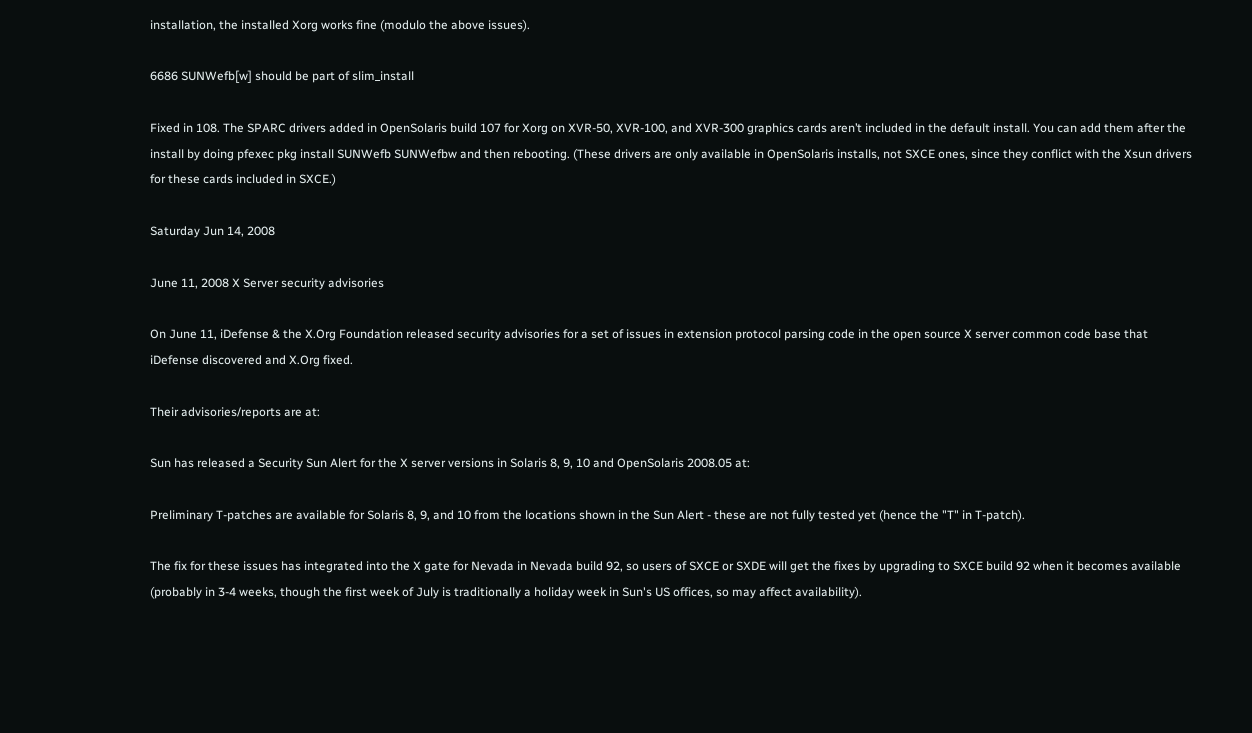installation, the installed Xorg works fine (modulo the above issues).

6686 SUNWefb[w] should be part of slim_install

Fixed in 108. The SPARC drivers added in OpenSolaris build 107 for Xorg on XVR-50, XVR-100, and XVR-300 graphics cards aren’t included in the default install. You can add them after the install by doing pfexec pkg install SUNWefb SUNWefbw and then rebooting. (These drivers are only available in OpenSolaris installs, not SXCE ones, since they conflict with the Xsun drivers for these cards included in SXCE.)

Saturday Jun 14, 2008

June 11, 2008 X Server security advisories

On June 11, iDefense & the X.Org Foundation released security advisories for a set of issues in extension protocol parsing code in the open source X server common code base that iDefense discovered and X.Org fixed.

Their advisories/reports are at:

Sun has released a Security Sun Alert for the X server versions in Solaris 8, 9, 10 and OpenSolaris 2008.05 at:

Preliminary T-patches are available for Solaris 8, 9, and 10 from the locations shown in the Sun Alert - these are not fully tested yet (hence the "T" in T-patch).

The fix for these issues has integrated into the X gate for Nevada in Nevada build 92, so users of SXCE or SXDE will get the fixes by upgrading to SXCE build 92 when it becomes available (probably in 3-4 weeks, though the first week of July is traditionally a holiday week in Sun's US offices, so may affect availability).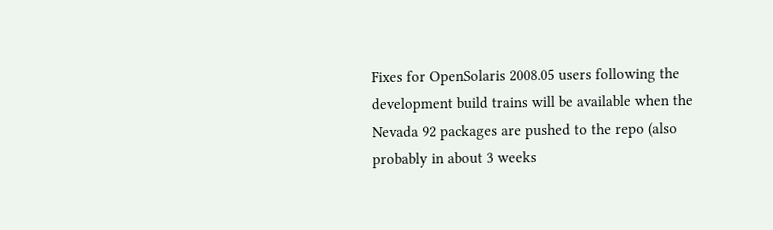Fixes for OpenSolaris 2008.05 users following the development build trains will be available when the Nevada 92 packages are pushed to the repo (also probably in about 3 weeks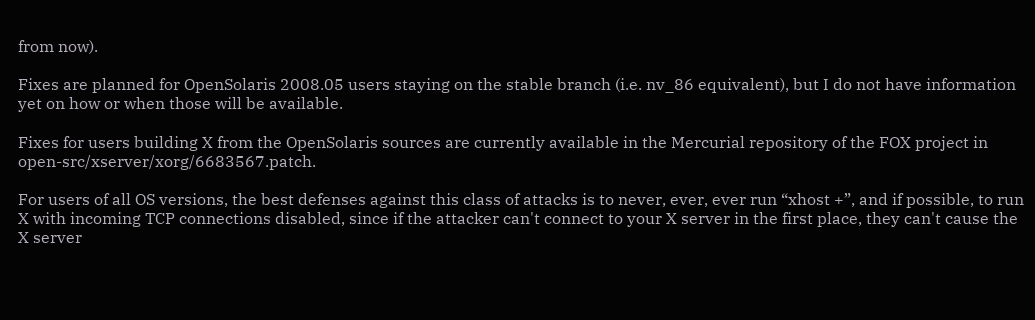from now).

Fixes are planned for OpenSolaris 2008.05 users staying on the stable branch (i.e. nv_86 equivalent), but I do not have information yet on how or when those will be available.

Fixes for users building X from the OpenSolaris sources are currently available in the Mercurial repository of the FOX project in open-src/xserver/xorg/6683567.patch.

For users of all OS versions, the best defenses against this class of attacks is to never, ever, ever run “xhost +”, and if possible, to run X with incoming TCP connections disabled, since if the attacker can't connect to your X server in the first place, they can't cause the X server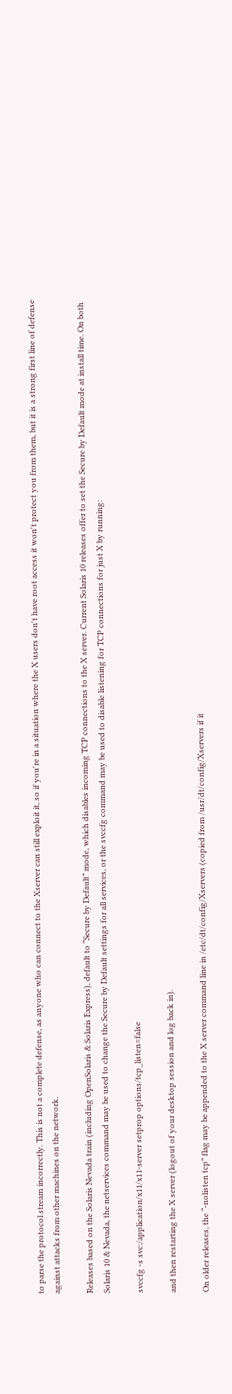to parse the protocol stream incorrectly. This is not a complete defense, as anyone who can connect to the Xserver can still exploit it, so if you're in a situation where the X users don't have root access it won't protect you from them, but it is a strong first line of defense against attacks from other machines on the network.

Releases based on the Solaris Nevada train (including OpenSolaris & Solaris Express), default to “Secure by Default” mode, which disables incoming TCP connections to the X server. Current Solaris 10 releases offer to set the Secure by Default mode at install time. On both Solaris 10 & Nevada, the netservices command may be used to change the Secure by Default settings for all services, or the svccfg command may be used to disable listening for TCP connections for just X by running:

svccfg -s svc:/application/x11/x11-server setprop options/tcp_listen=false

and then restarting the X server (logout of your desktop session and log back in).

On older releases, the “-nolisten tcp” flag may be appended to the X server command line in /etc/dt/config/Xservers (copied from /usr/dt/config/Xservers if it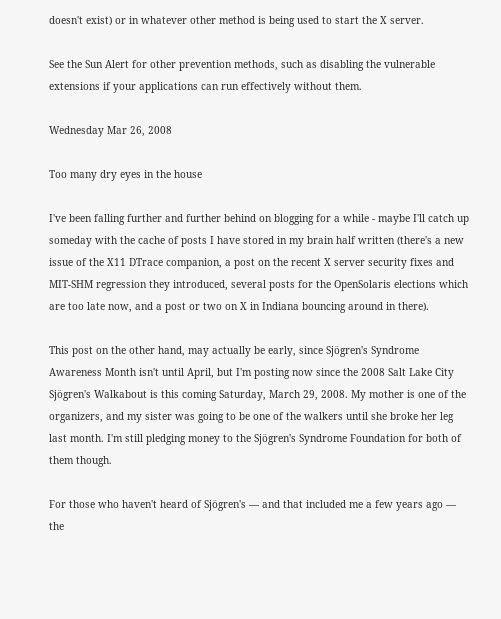doesn't exist) or in whatever other method is being used to start the X server.

See the Sun Alert for other prevention methods, such as disabling the vulnerable extensions if your applications can run effectively without them.

Wednesday Mar 26, 2008

Too many dry eyes in the house

I've been falling further and further behind on blogging for a while - maybe I'll catch up someday with the cache of posts I have stored in my brain half written (there's a new issue of the X11 DTrace companion, a post on the recent X server security fixes and MIT-SHM regression they introduced, several posts for the OpenSolaris elections which are too late now, and a post or two on X in Indiana bouncing around in there).

This post on the other hand, may actually be early, since Sjögren's Syndrome Awareness Month isn't until April, but I'm posting now since the 2008 Salt Lake City Sjögren's Walkabout is this coming Saturday, March 29, 2008. My mother is one of the organizers, and my sister was going to be one of the walkers until she broke her leg last month. I'm still pledging money to the Sjögren's Syndrome Foundation for both of them though.

For those who haven't heard of Sjögren's — and that included me a few years ago — the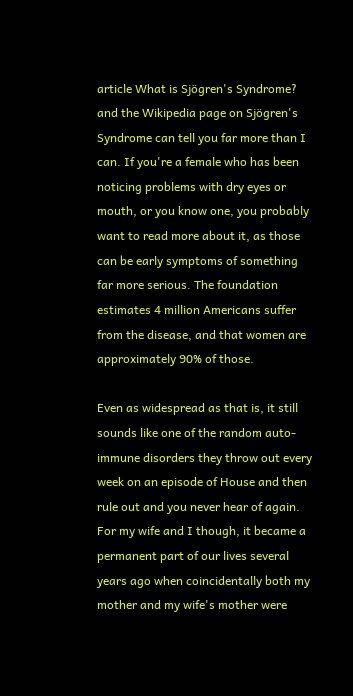article What is Sjögren's Syndrome? and the Wikipedia page on Sjögren's Syndrome can tell you far more than I can. If you're a female who has been noticing problems with dry eyes or mouth, or you know one, you probably want to read more about it, as those can be early symptoms of something far more serious. The foundation estimates 4 million Americans suffer from the disease, and that women are approximately 90% of those.

Even as widespread as that is, it still sounds like one of the random auto-immune disorders they throw out every week on an episode of House and then rule out and you never hear of again. For my wife and I though, it became a permanent part of our lives several years ago when coincidentally both my mother and my wife's mother were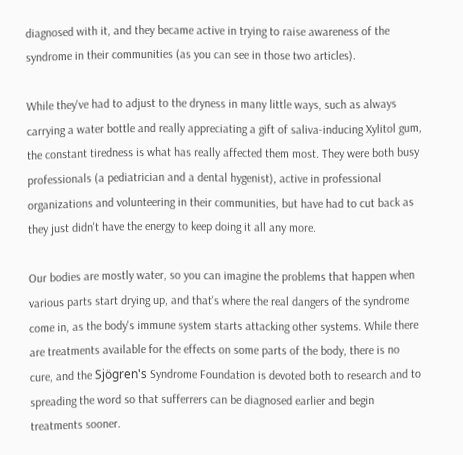diagnosed with it, and they became active in trying to raise awareness of the syndrome in their communities (as you can see in those two articles).

While they've had to adjust to the dryness in many little ways, such as always carrying a water bottle and really appreciating a gift of saliva-inducing Xylitol gum, the constant tiredness is what has really affected them most. They were both busy professionals (a pediatrician and a dental hygenist), active in professional organizations and volunteering in their communities, but have had to cut back as they just didn't have the energy to keep doing it all any more.

Our bodies are mostly water, so you can imagine the problems that happen when various parts start drying up, and that's where the real dangers of the syndrome come in, as the body's immune system starts attacking other systems. While there are treatments available for the effects on some parts of the body, there is no cure, and the Sjögren's Syndrome Foundation is devoted both to research and to spreading the word so that sufferrers can be diagnosed earlier and begin treatments sooner.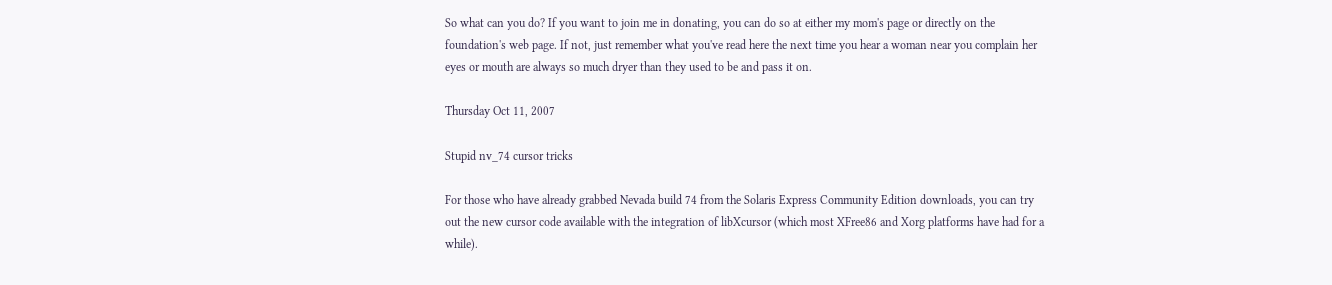So what can you do? If you want to join me in donating, you can do so at either my mom's page or directly on the foundation's web page. If not, just remember what you've read here the next time you hear a woman near you complain her eyes or mouth are always so much dryer than they used to be and pass it on.

Thursday Oct 11, 2007

Stupid nv_74 cursor tricks

For those who have already grabbed Nevada build 74 from the Solaris Express Community Edition downloads, you can try out the new cursor code available with the integration of libXcursor (which most XFree86 and Xorg platforms have had for a while).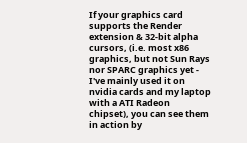If your graphics card supports the Render extension & 32-bit alpha cursors, (i.e. most x86 graphics, but not Sun Rays nor SPARC graphics yet - I've mainly used it on nvidia cards and my laptop with a ATI Radeon chipset), you can see them in action by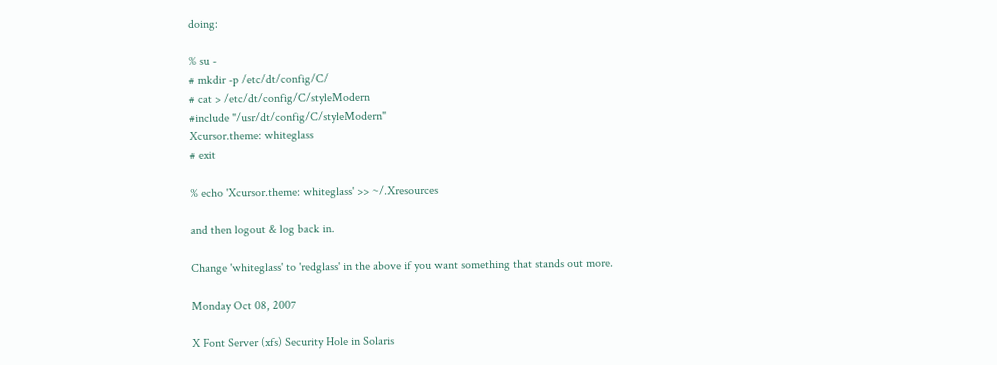doing:

% su -
# mkdir -p /etc/dt/config/C/
# cat > /etc/dt/config/C/styleModern
#include "/usr/dt/config/C/styleModern"
Xcursor.theme: whiteglass
# exit

% echo 'Xcursor.theme: whiteglass' >> ~/.Xresources

and then logout & log back in.

Change 'whiteglass' to 'redglass' in the above if you want something that stands out more.

Monday Oct 08, 2007

X Font Server (xfs) Security Hole in Solaris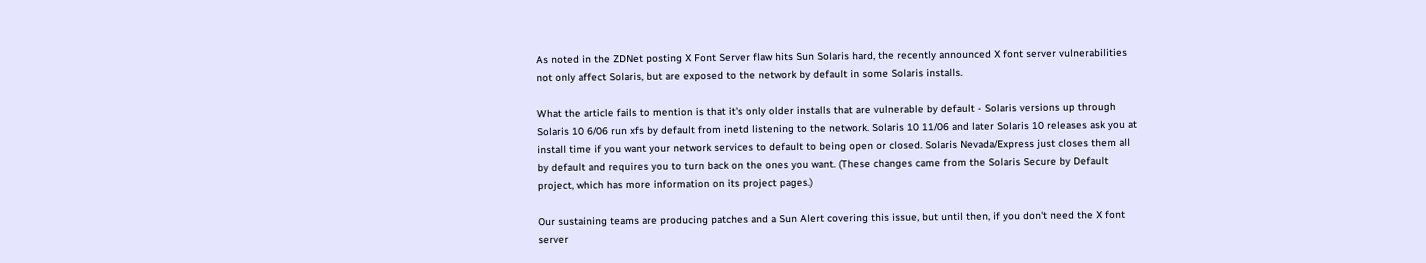As noted in the ZDNet posting X Font Server flaw hits Sun Solaris hard, the recently announced X font server vulnerabilities not only affect Solaris, but are exposed to the network by default in some Solaris installs.

What the article fails to mention is that it's only older installs that are vulnerable by default - Solaris versions up through Solaris 10 6/06 run xfs by default from inetd listening to the network. Solaris 10 11/06 and later Solaris 10 releases ask you at install time if you want your network services to default to being open or closed. Solaris Nevada/Express just closes them all by default and requires you to turn back on the ones you want. (These changes came from the Solaris Secure by Default project, which has more information on its project pages.)

Our sustaining teams are producing patches and a Sun Alert covering this issue, but until then, if you don't need the X font server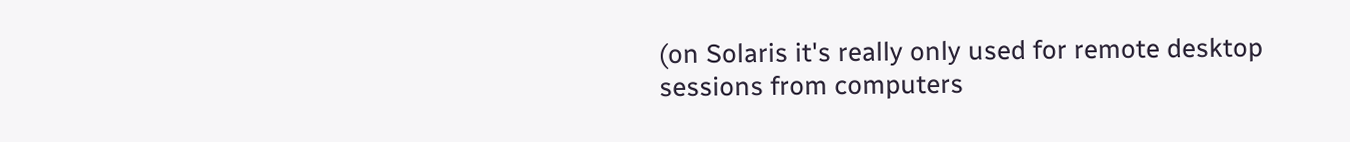(on Solaris it's really only used for remote desktop sessions from computers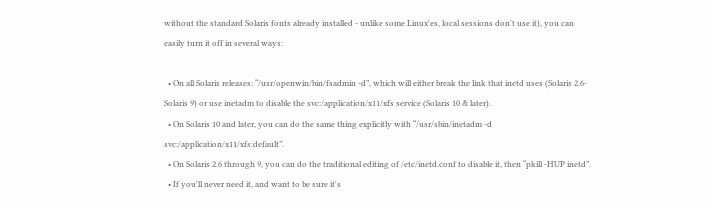without the standard Solaris fonts already installed - unlike some Linux'es, local sessions don't use it), you can easily turn it off in several ways:

  • On all Solaris releases: “/usr/openwin/bin/fsadmin -d”, which will either break the link that inetd uses (Solaris 2.6-Solaris 9) or use inetadm to disable the svc:/application/x11/xfs service (Solaris 10 & later).
  • On Solaris 10 and later, you can do the same thing explicitly with “/usr/sbin/inetadm -d svc:/application/x11/xfs:default”.
  • On Solaris 2.6 through 9, you can do the traditional editing of /etc/inetd.conf to disable it, then “pkill -HUP inetd”.
  • If you'll never need it, and want to be sure it's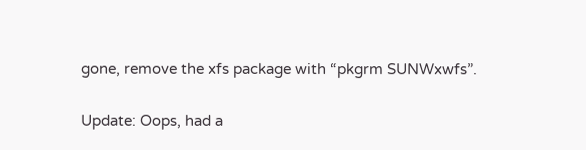gone, remove the xfs package with “pkgrm SUNWxwfs”.

Update: Oops, had a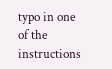typo in one of the instructions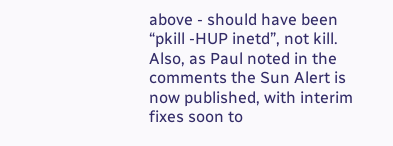above - should have been “pkill -HUP inetd”, not kill. Also, as Paul noted in the comments the Sun Alert is now published, with interim fixes soon to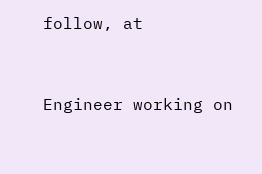follow, at


Engineer working on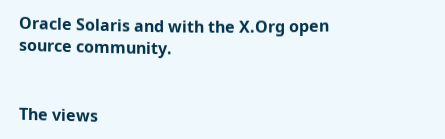Oracle Solaris and with the X.Org open source community.


The views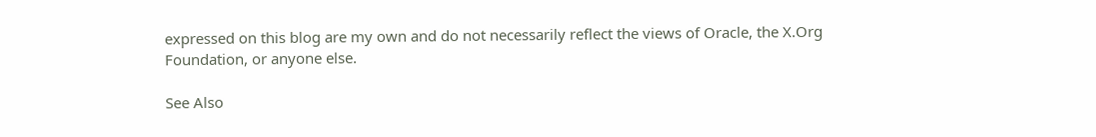expressed on this blog are my own and do not necessarily reflect the views of Oracle, the X.Org Foundation, or anyone else.

See Also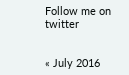Follow me on twitter


« July 2016